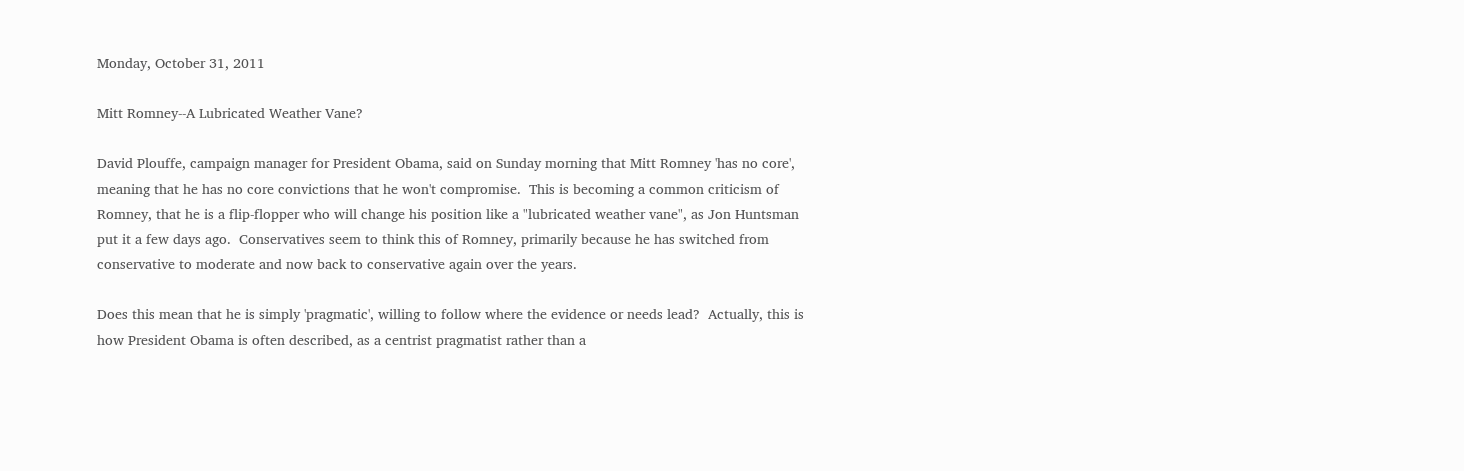Monday, October 31, 2011

Mitt Romney--A Lubricated Weather Vane?

David Plouffe, campaign manager for President Obama, said on Sunday morning that Mitt Romney 'has no core', meaning that he has no core convictions that he won't compromise.  This is becoming a common criticism of Romney, that he is a flip-flopper who will change his position like a "lubricated weather vane", as Jon Huntsman put it a few days ago.  Conservatives seem to think this of Romney, primarily because he has switched from conservative to moderate and now back to conservative again over the years.

Does this mean that he is simply 'pragmatic', willing to follow where the evidence or needs lead?  Actually, this is how President Obama is often described, as a centrist pragmatist rather than a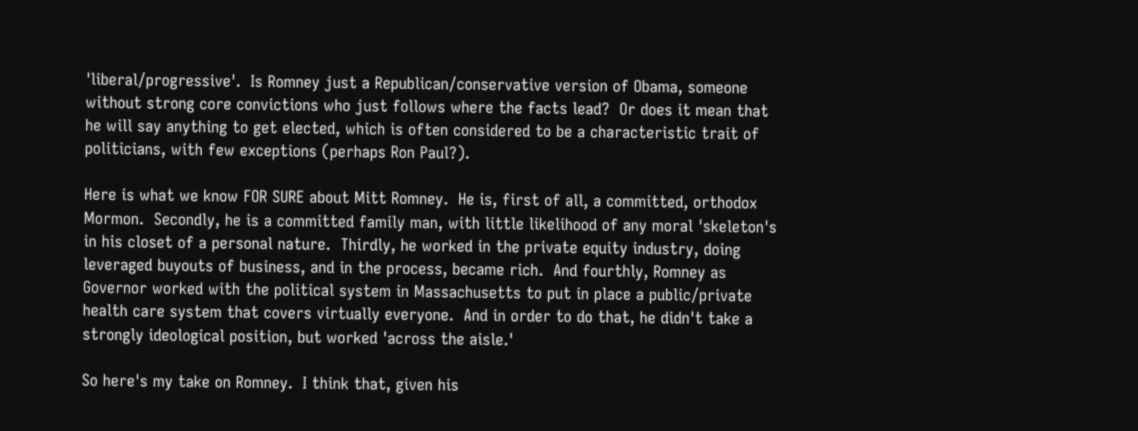'liberal/progressive'.  Is Romney just a Republican/conservative version of Obama, someone without strong core convictions who just follows where the facts lead?  Or does it mean that he will say anything to get elected, which is often considered to be a characteristic trait of politicians, with few exceptions (perhaps Ron Paul?).

Here is what we know FOR SURE about Mitt Romney.  He is, first of all, a committed, orthodox Mormon.  Secondly, he is a committed family man, with little likelihood of any moral 'skeleton's in his closet of a personal nature.  Thirdly, he worked in the private equity industry, doing leveraged buyouts of business, and in the process, became rich.  And fourthly, Romney as Governor worked with the political system in Massachusetts to put in place a public/private health care system that covers virtually everyone.  And in order to do that, he didn't take a strongly ideological position, but worked 'across the aisle.'

So here's my take on Romney.  I think that, given his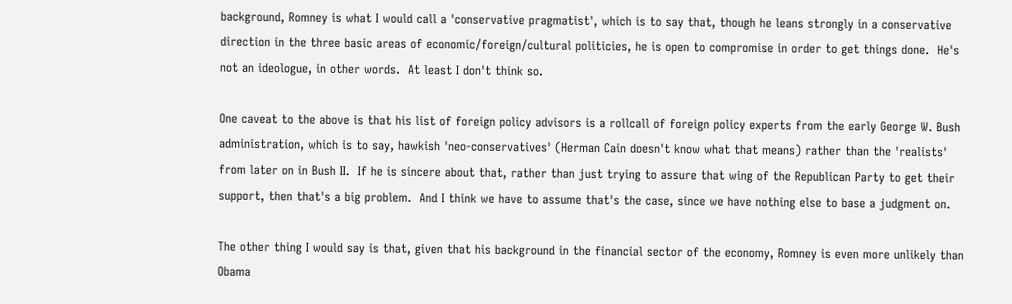background, Romney is what I would call a 'conservative pragmatist', which is to say that, though he leans strongly in a conservative direction in the three basic areas of economic/foreign/cultural politicies, he is open to compromise in order to get things done.  He's not an ideologue, in other words.  At least I don't think so.

One caveat to the above is that his list of foreign policy advisors is a rollcall of foreign policy experts from the early George W. Bush administration, which is to say, hawkish 'neo-conservatives' (Herman Cain doesn't know what that means) rather than the 'realists' from later on in Bush II.  If he is sincere about that, rather than just trying to assure that wing of the Republican Party to get their support, then that's a big problem.  And I think we have to assume that's the case, since we have nothing else to base a judgment on.

The other thing I would say is that, given that his background in the financial sector of the economy, Romney is even more unlikely than Obama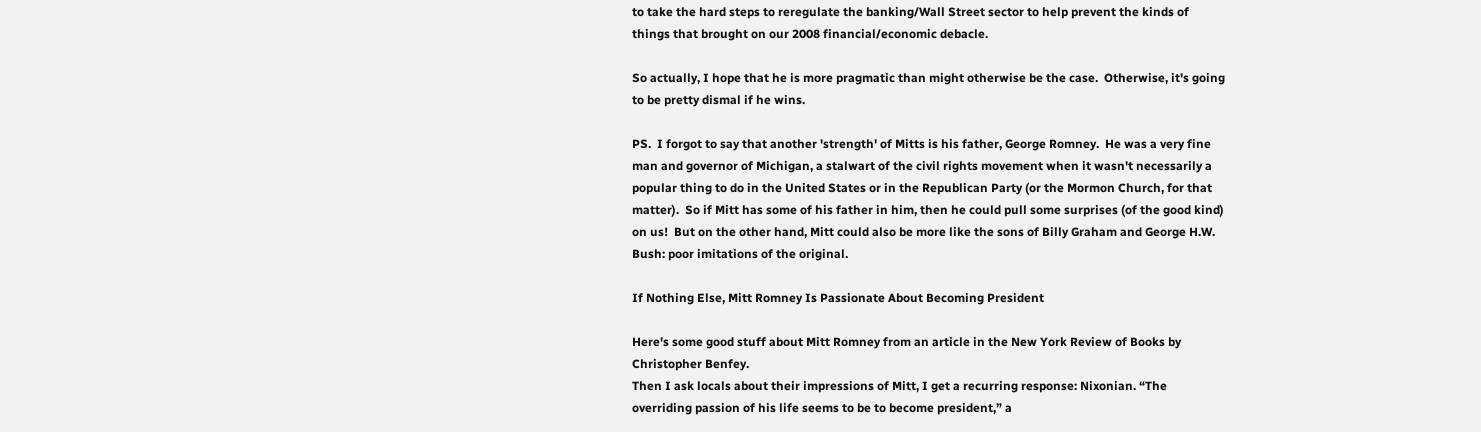to take the hard steps to reregulate the banking/Wall Street sector to help prevent the kinds of things that brought on our 2008 financial/economic debacle.

So actually, I hope that he is more pragmatic than might otherwise be the case.  Otherwise, it's going to be pretty dismal if he wins.

PS.  I forgot to say that another 'strength' of Mitts is his father, George Romney.  He was a very fine man and governor of Michigan, a stalwart of the civil rights movement when it wasn't necessarily a popular thing to do in the United States or in the Republican Party (or the Mormon Church, for that matter).  So if Mitt has some of his father in him, then he could pull some surprises (of the good kind) on us!  But on the other hand, Mitt could also be more like the sons of Billy Graham and George H.W. Bush: poor imitations of the original.

If Nothing Else, Mitt Romney Is Passionate About Becoming President

Here's some good stuff about Mitt Romney from an article in the New York Review of Books by Christopher Benfey.
Then I ask locals about their impressions of Mitt, I get a recurring response: Nixonian. “The overriding passion of his life seems to be to become president,” a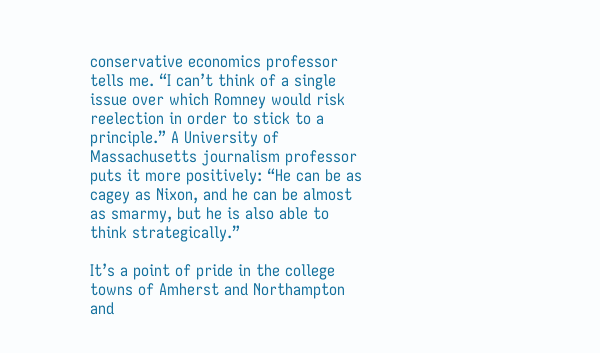conservative economics professor tells me. “I can’t think of a single issue over which Romney would risk reelection in order to stick to a principle.” A University of Massachusetts journalism professor puts it more positively: “He can be as cagey as Nixon, and he can be almost as smarmy, but he is also able to think strategically.”

It’s a point of pride in the college towns of Amherst and Northampton and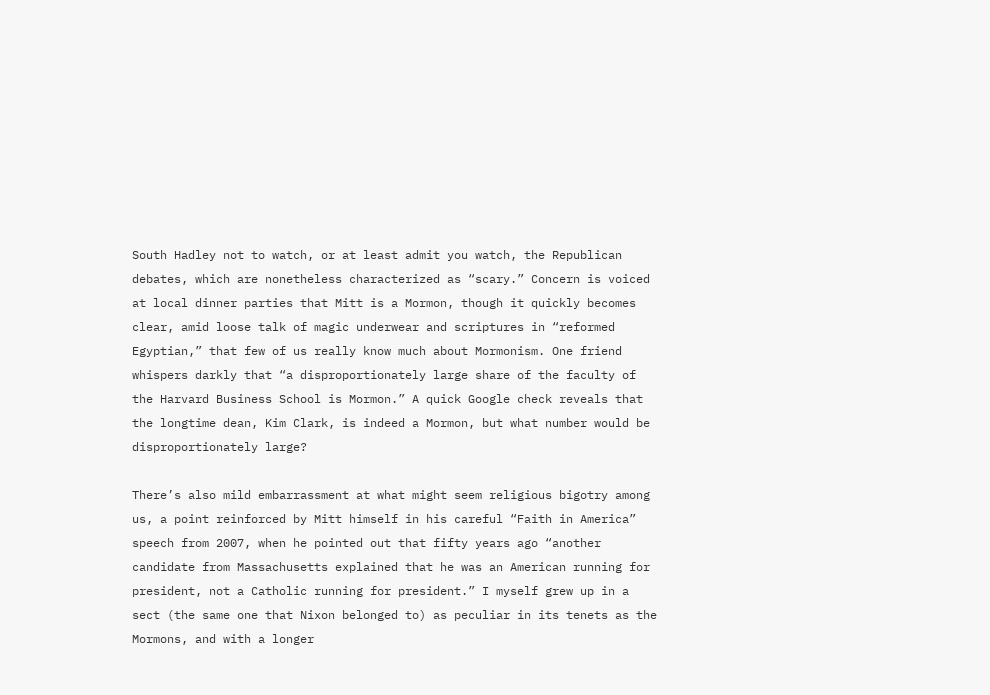South Hadley not to watch, or at least admit you watch, the Republican debates, which are nonetheless characterized as “scary.” Concern is voiced at local dinner parties that Mitt is a Mormon, though it quickly becomes clear, amid loose talk of magic underwear and scriptures in “reformed Egyptian,” that few of us really know much about Mormonism. One friend whispers darkly that “a disproportionately large share of the faculty of the Harvard Business School is Mormon.” A quick Google check reveals that the longtime dean, Kim Clark, is indeed a Mormon, but what number would be disproportionately large?

There’s also mild embarrassment at what might seem religious bigotry among us, a point reinforced by Mitt himself in his careful “Faith in America” speech from 2007, when he pointed out that fifty years ago “another candidate from Massachusetts explained that he was an American running for president, not a Catholic running for president.” I myself grew up in a sect (the same one that Nixon belonged to) as peculiar in its tenets as the Mormons, and with a longer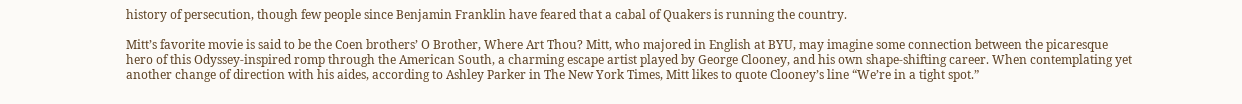history of persecution, though few people since Benjamin Franklin have feared that a cabal of Quakers is running the country.

Mitt’s favorite movie is said to be the Coen brothers’ O Brother, Where Art Thou? Mitt, who majored in English at BYU, may imagine some connection between the picaresque hero of this Odyssey-inspired romp through the American South, a charming escape artist played by George Clooney, and his own shape-shifting career. When contemplating yet another change of direction with his aides, according to Ashley Parker in The New York Times, Mitt likes to quote Clooney’s line “We’re in a tight spot.”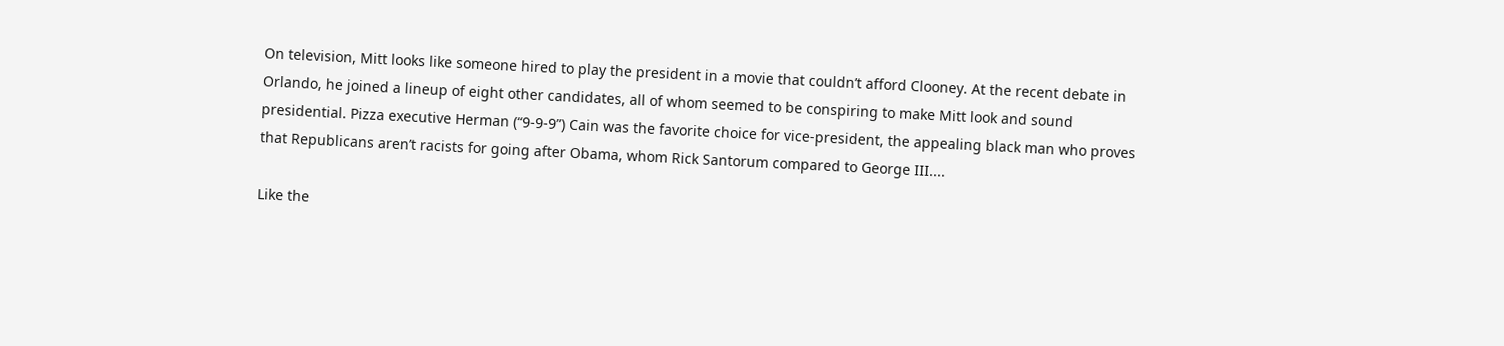On television, Mitt looks like someone hired to play the president in a movie that couldn’t afford Clooney. At the recent debate in Orlando, he joined a lineup of eight other candidates, all of whom seemed to be conspiring to make Mitt look and sound presidential. Pizza executive Herman (“9-9-9”) Cain was the favorite choice for vice-president, the appealing black man who proves that Republicans aren’t racists for going after Obama, whom Rick Santorum compared to George III....

Like the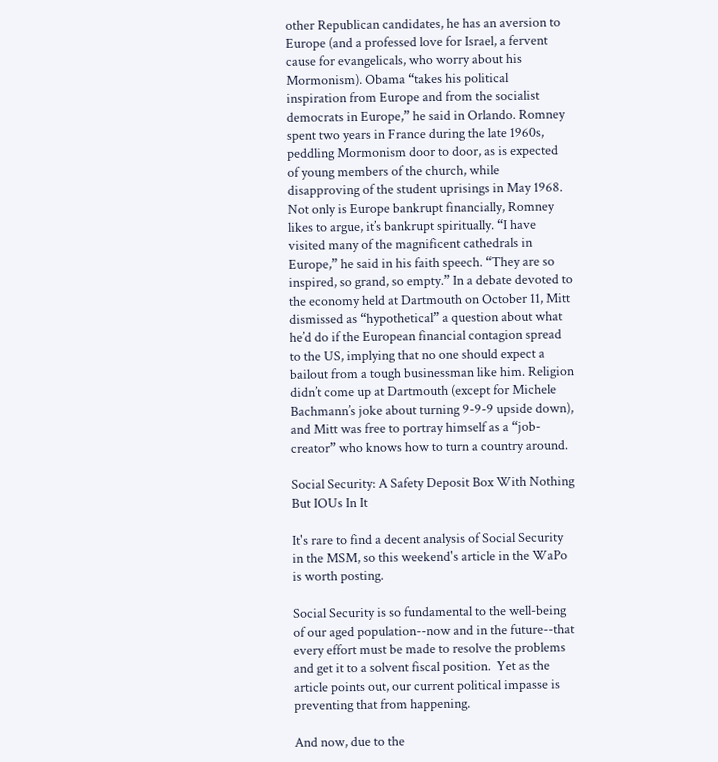other Republican candidates, he has an aversion to Europe (and a professed love for Israel, a fervent cause for evangelicals, who worry about his Mormonism). Obama “takes his political inspiration from Europe and from the socialist democrats in Europe,” he said in Orlando. Romney spent two years in France during the late 1960s, peddling Mormonism door to door, as is expected of young members of the church, while disapproving of the student uprisings in May 1968. Not only is Europe bankrupt financially, Romney likes to argue, it’s bankrupt spiritually. “I have visited many of the magnificent cathedrals in Europe,” he said in his faith speech. “They are so inspired, so grand, so empty.” In a debate devoted to the economy held at Dartmouth on October 11, Mitt dismissed as “hypothetical” a question about what he’d do if the European financial contagion spread to the US, implying that no one should expect a bailout from a tough businessman like him. Religion didn’t come up at Dartmouth (except for Michele Bachmann’s joke about turning 9-9-9 upside down), and Mitt was free to portray himself as a “job- creator” who knows how to turn a country around.

Social Security: A Safety Deposit Box With Nothing But IOUs In It

It's rare to find a decent analysis of Social Security in the MSM, so this weekend's article in the WaPo is worth posting.

Social Security is so fundamental to the well-being of our aged population--now and in the future--that every effort must be made to resolve the problems and get it to a solvent fiscal position.  Yet as the article points out, our current political impasse is preventing that from happening.

And now, due to the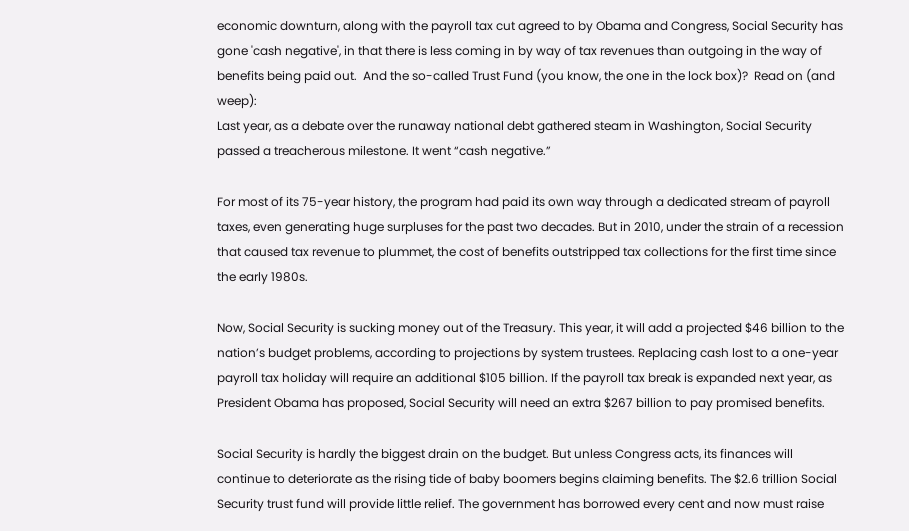economic downturn, along with the payroll tax cut agreed to by Obama and Congress, Social Security has gone 'cash negative', in that there is less coming in by way of tax revenues than outgoing in the way of benefits being paid out.  And the so-called Trust Fund (you know, the one in the lock box)?  Read on (and weep):
Last year, as a debate over the runaway national debt gathered steam in Washington, Social Security passed a treacherous milestone. It went “cash negative.”

For most of its 75-year history, the program had paid its own way through a dedicated stream of payroll taxes, even generating huge surpluses for the past two decades. But in 2010, under the strain of a recession that caused tax revenue to plummet, the cost of benefits outstripped tax collections for the first time since the early 1980s.

Now, Social Security is sucking money out of the Treasury. This year, it will add a projected $46 billion to the nation’s budget problems, according to projections by system trustees. Replacing cash lost to a one-year payroll tax holiday will require an additional $105 billion. If the payroll tax break is expanded next year, as President Obama has proposed, Social Security will need an extra $267 billion to pay promised benefits.

Social Security is hardly the biggest drain on the budget. But unless Congress acts, its finances will continue to deteriorate as the rising tide of baby boomers begins claiming benefits. The $2.6 trillion Social Security trust fund will provide little relief. The government has borrowed every cent and now must raise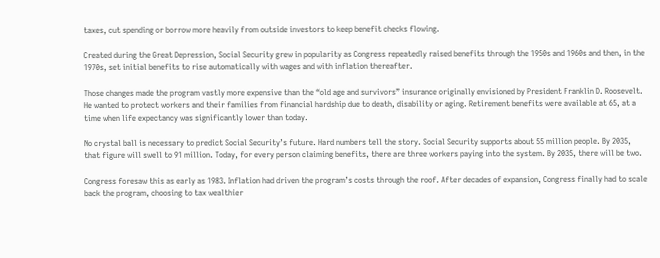taxes, cut spending or borrow more heavily from outside investors to keep benefit checks flowing.

Created during the Great Depression, Social Security grew in popularity as Congress repeatedly raised benefits through the 1950s and 1960s and then, in the 1970s, set initial benefits to rise automatically with wages and with inflation thereafter.

Those changes made the program vastly more expensive than the “old age and survivors” insurance originally envisioned by President Franklin D. Roosevelt. He wanted to protect workers and their families from financial hardship due to death, disability or aging. Retirement benefits were available at 65, at a time when life expectancy was significantly lower than today.

No crystal ball is necessary to predict Social Security’s future. Hard numbers tell the story. Social Security supports about 55 million people. By 2035, that figure will swell to 91 million. Today, for every person claiming benefits, there are three workers paying into the system. By 2035, there will be two.

Congress foresaw this as early as 1983. Inflation had driven the program’s costs through the roof. After decades of expansion, Congress finally had to scale back the program, choosing to tax wealthier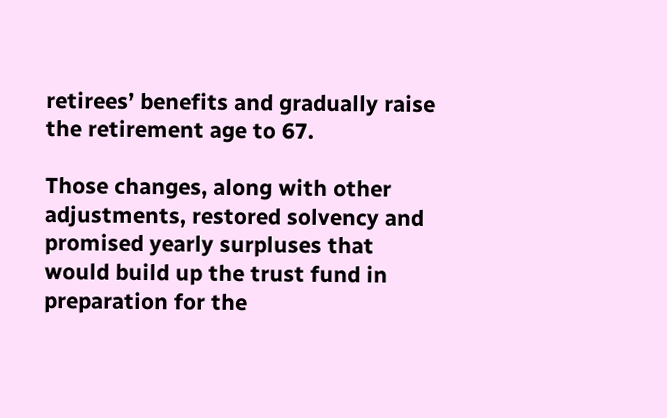retirees’ benefits and gradually raise the retirement age to 67.

Those changes, along with other adjustments, restored solvency and promised yearly surpluses that would build up the trust fund in preparation for the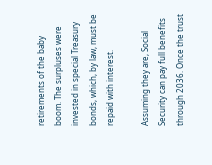retirements of the baby boom. The surpluses were invested in special Treasury bonds, which, by law, must be repaid with interest.

Assuming they are, Social Security can pay full benefits through 2036. Once the trust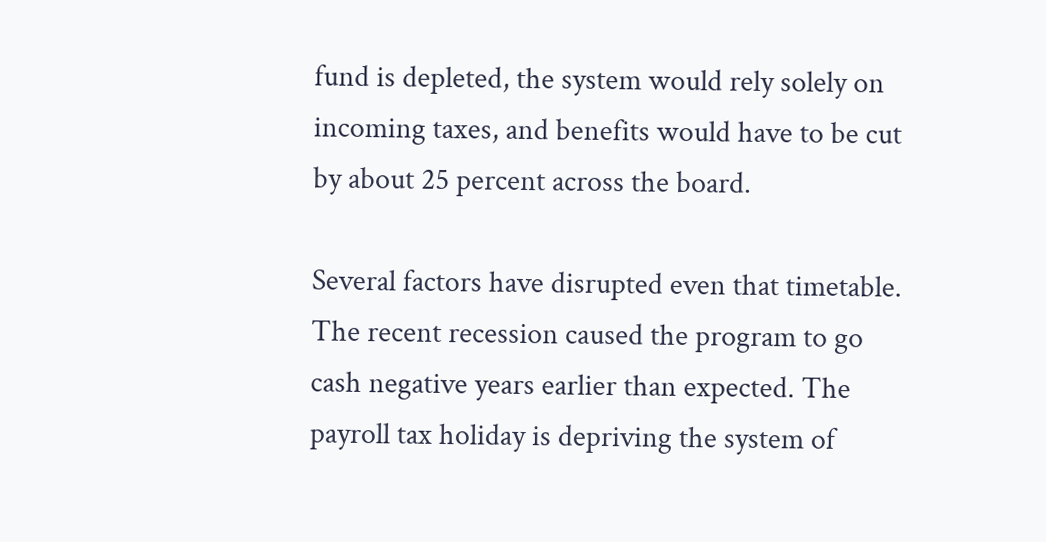fund is depleted, the system would rely solely on incoming taxes, and benefits would have to be cut by about 25 percent across the board.

Several factors have disrupted even that timetable. The recent recession caused the program to go cash negative years earlier than expected. The payroll tax holiday is depriving the system of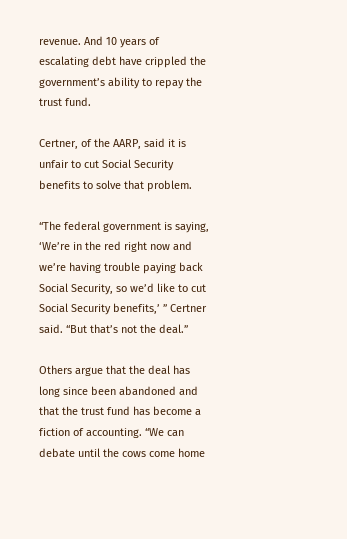revenue. And 10 years of escalating debt have crippled the government’s ability to repay the trust fund.

Certner, of the AARP, said it is unfair to cut Social Security benefits to solve that problem.

“The federal government is saying, ‘We’re in the red right now and we’re having trouble paying back Social Security, so we’d like to cut Social Security benefits,’ ” Certner said. “But that’s not the deal.”

Others argue that the deal has long since been abandoned and that the trust fund has become a fiction of accounting. “We can debate until the cows come home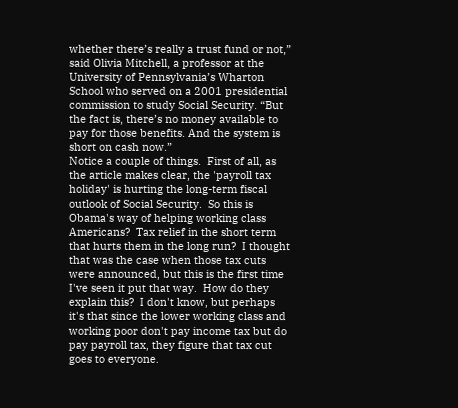whether there’s really a trust fund or not,” said Olivia Mitchell, a professor at the University of Pennsylvania’s Wharton School who served on a 2001 presidential commission to study Social Security. “But the fact is, there’s no money available to pay for those benefits. And the system is short on cash now.”
Notice a couple of things.  First of all, as the article makes clear, the 'payroll tax holiday' is hurting the long-term fiscal outlook of Social Security.  So this is Obama's way of helping working class Americans?  Tax relief in the short term that hurts them in the long run?  I thought that was the case when those tax cuts were announced, but this is the first time I've seen it put that way.  How do they explain this?  I don't know, but perhaps it's that since the lower working class and working poor don't pay income tax but do pay payroll tax, they figure that tax cut goes to everyone.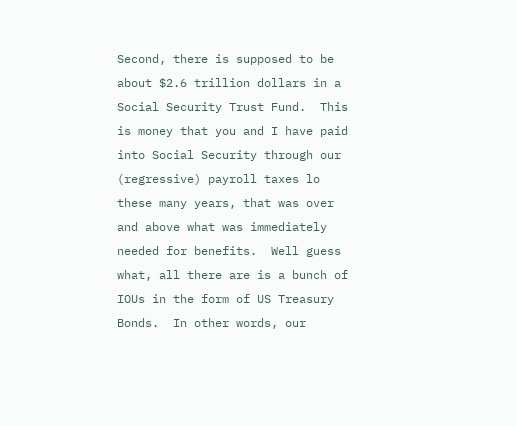Second, there is supposed to be about $2.6 trillion dollars in a Social Security Trust Fund.  This is money that you and I have paid into Social Security through our (regressive) payroll taxes lo these many years, that was over and above what was immediately needed for benefits.  Well guess what, all there are is a bunch of IOUs in the form of US Treasury Bonds.  In other words, our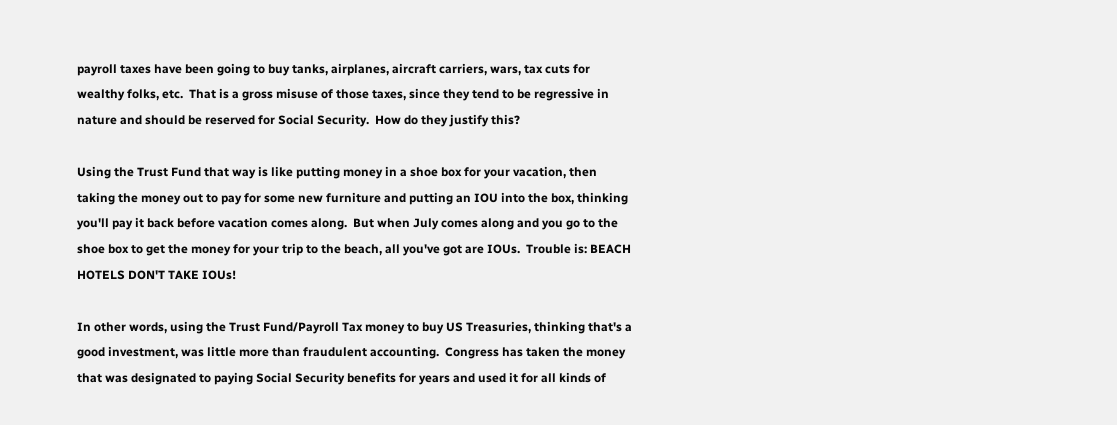payroll taxes have been going to buy tanks, airplanes, aircraft carriers, wars, tax cuts for wealthy folks, etc.  That is a gross misuse of those taxes, since they tend to be regressive in nature and should be reserved for Social Security.  How do they justify this?

Using the Trust Fund that way is like putting money in a shoe box for your vacation, then taking the money out to pay for some new furniture and putting an IOU into the box, thinking you'll pay it back before vacation comes along.  But when July comes along and you go to the shoe box to get the money for your trip to the beach, all you've got are IOUs.  Trouble is: BEACH HOTELS DON'T TAKE IOUs!

In other words, using the Trust Fund/Payroll Tax money to buy US Treasuries, thinking that's a good investment, was little more than fraudulent accounting.  Congress has taken the money that was designated to paying Social Security benefits for years and used it for all kinds of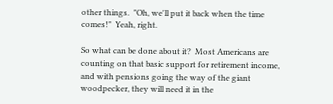other things.  "Oh, we'll put it back when the time comes!"  Yeah, right.

So what can be done about it?  Most Americans are counting on that basic support for retirement income, and with pensions going the way of the giant woodpecker, they will need it in the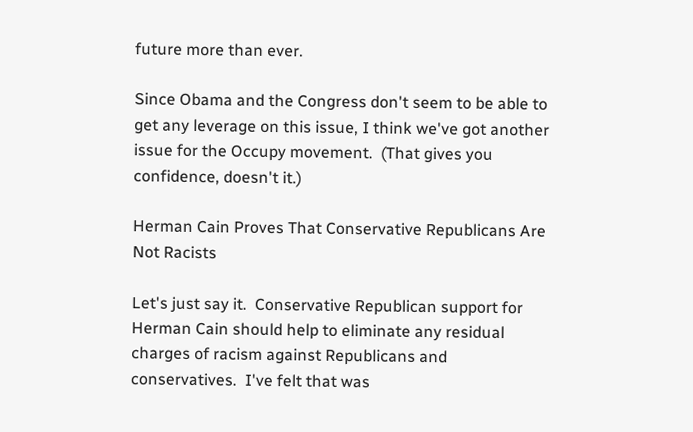future more than ever.

Since Obama and the Congress don't seem to be able to get any leverage on this issue, I think we've got another issue for the Occupy movement.  (That gives you confidence, doesn't it.)

Herman Cain Proves That Conservative Republicans Are Not Racists

Let's just say it.  Conservative Republican support for Herman Cain should help to eliminate any residual charges of racism against Republicans and conservatives.  I've felt that was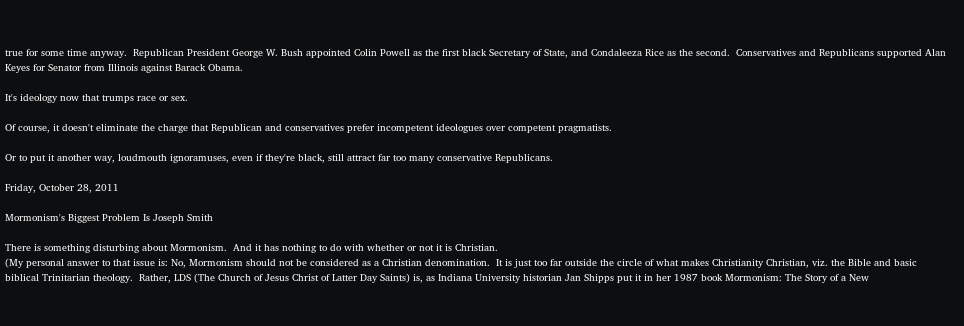true for some time anyway.  Republican President George W. Bush appointed Colin Powell as the first black Secretary of State, and Condaleeza Rice as the second.  Conservatives and Republicans supported Alan Keyes for Senator from Illinois against Barack Obama.

It's ideology now that trumps race or sex.

Of course, it doesn't eliminate the charge that Republican and conservatives prefer incompetent ideologues over competent pragmatists.

Or to put it another way, loudmouth ignoramuses, even if they're black, still attract far too many conservative Republicans.

Friday, October 28, 2011

Mormonism's Biggest Problem Is Joseph Smith

There is something disturbing about Mormonism.  And it has nothing to do with whether or not it is Christian.
(My personal answer to that issue is: No, Mormonism should not be considered as a Christian denomination.  It is just too far outside the circle of what makes Christianity Christian, viz. the Bible and basic biblical Trinitarian theology.  Rather, LDS (The Church of Jesus Christ of Latter Day Saints) is, as Indiana University historian Jan Shipps put it in her 1987 book Mormonism: The Story of a New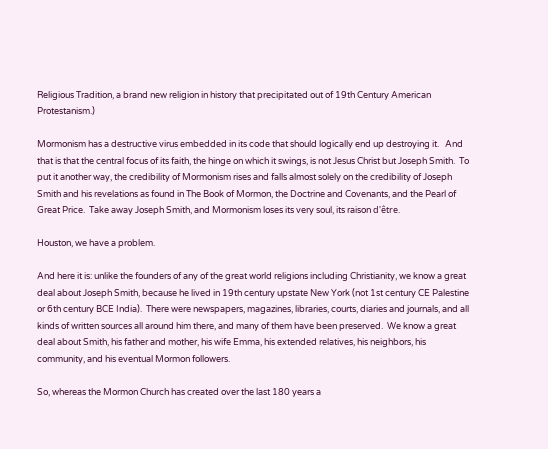Religious Tradition, a brand new religion in history that precipitated out of 19th Century American Protestanism.)

Mormonism has a destructive virus embedded in its code that should logically end up destroying it.   And that is that the central focus of its faith, the hinge on which it swings, is not Jesus Christ but Joseph Smith.  To put it another way, the credibility of Mormonism rises and falls almost solely on the credibility of Joseph Smith and his revelations as found in The Book of Mormon, the Doctrine and Covenants, and the Pearl of Great Price.  Take away Joseph Smith, and Mormonism loses its very soul, its raison d'être.

Houston, we have a problem.

And here it is: unlike the founders of any of the great world religions including Christianity, we know a great deal about Joseph Smith, because he lived in 19th century upstate New York (not 1st century CE Palestine or 6th century BCE India).  There were newspapers, magazines, libraries, courts, diaries and journals, and all kinds of written sources all around him there, and many of them have been preserved.  We know a great deal about Smith, his father and mother, his wife Emma, his extended relatives, his neighbors, his community, and his eventual Mormon followers.

So, whereas the Mormon Church has created over the last 180 years a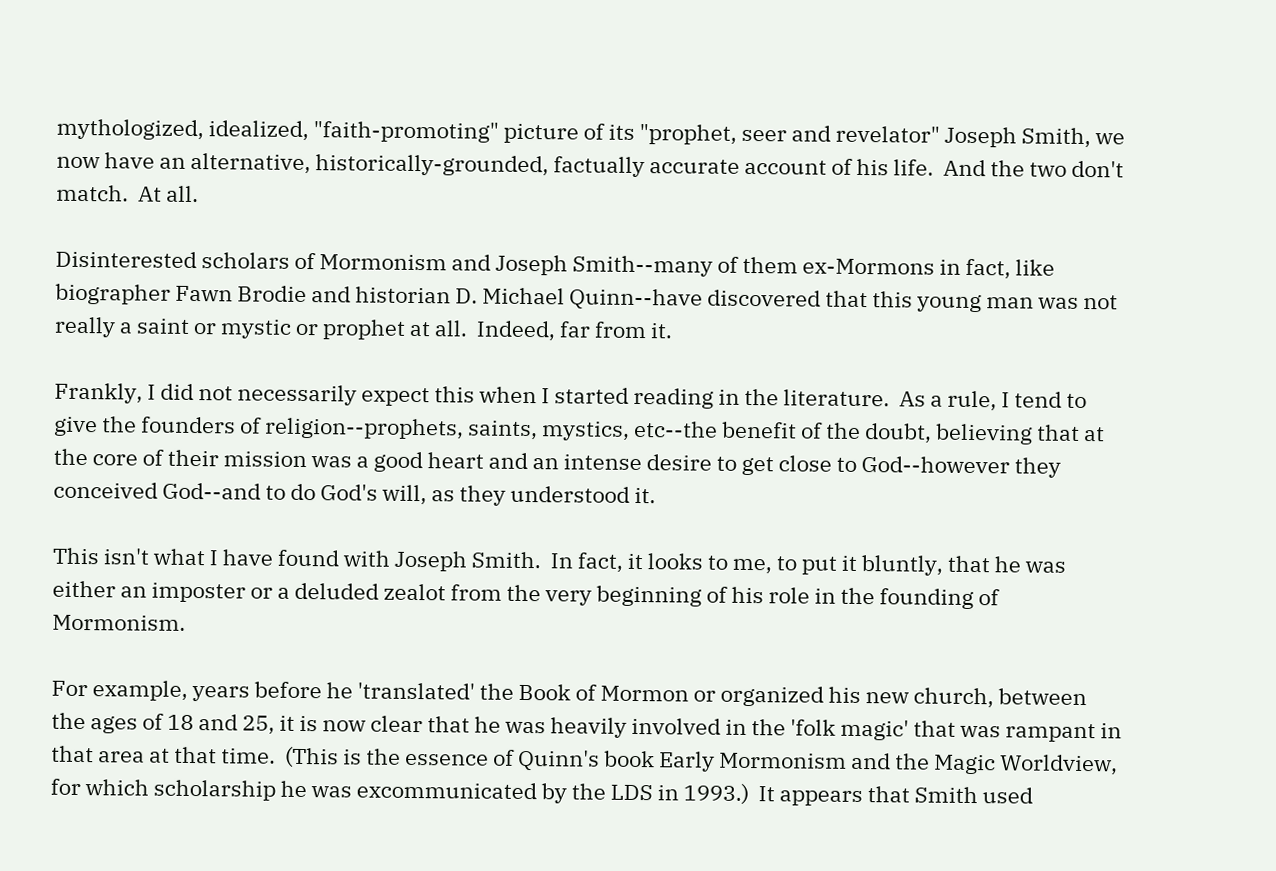mythologized, idealized, "faith-promoting" picture of its "prophet, seer and revelator" Joseph Smith, we now have an alternative, historically-grounded, factually accurate account of his life.  And the two don't match.  At all.

Disinterested scholars of Mormonism and Joseph Smith--many of them ex-Mormons in fact, like biographer Fawn Brodie and historian D. Michael Quinn--have discovered that this young man was not really a saint or mystic or prophet at all.  Indeed, far from it.

Frankly, I did not necessarily expect this when I started reading in the literature.  As a rule, I tend to give the founders of religion--prophets, saints, mystics, etc--the benefit of the doubt, believing that at the core of their mission was a good heart and an intense desire to get close to God--however they conceived God--and to do God's will, as they understood it.

This isn't what I have found with Joseph Smith.  In fact, it looks to me, to put it bluntly, that he was either an imposter or a deluded zealot from the very beginning of his role in the founding of Mormonism.

For example, years before he 'translated' the Book of Mormon or organized his new church, between the ages of 18 and 25, it is now clear that he was heavily involved in the 'folk magic' that was rampant in that area at that time.  (This is the essence of Quinn's book Early Mormonism and the Magic Worldview, for which scholarship he was excommunicated by the LDS in 1993.)  It appears that Smith used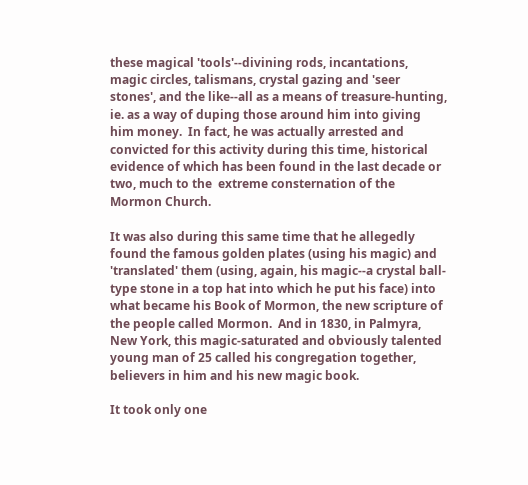these magical 'tools'--divining rods, incantations, magic circles, talismans, crystal gazing and 'seer stones', and the like--all as a means of treasure-hunting, ie. as a way of duping those around him into giving him money.  In fact, he was actually arrested and convicted for this activity during this time, historical evidence of which has been found in the last decade or two, much to the  extreme consternation of the Mormon Church.

It was also during this same time that he allegedly found the famous golden plates (using his magic) and 'translated' them (using, again, his magic--a crystal ball-type stone in a top hat into which he put his face) into what became his Book of Mormon, the new scripture of the people called Mormon.  And in 1830, in Palmyra, New York, this magic-saturated and obviously talented young man of 25 called his congregation together, believers in him and his new magic book.

It took only one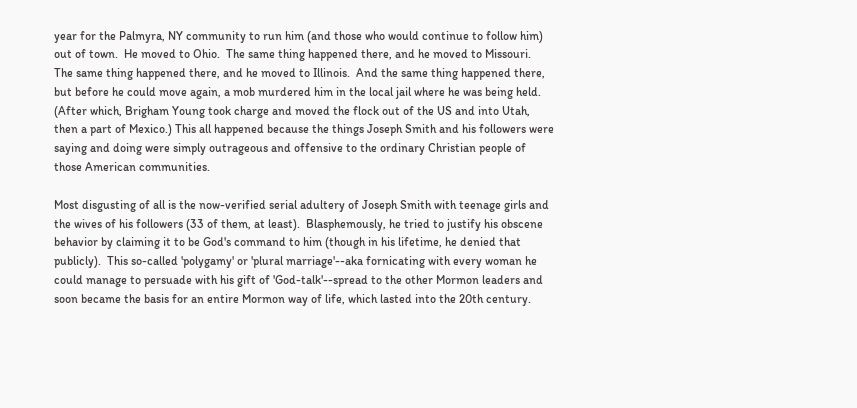year for the Palmyra, NY community to run him (and those who would continue to follow him) out of town.  He moved to Ohio.  The same thing happened there, and he moved to Missouri.  The same thing happened there, and he moved to Illinois.  And the same thing happened there, but before he could move again, a mob murdered him in the local jail where he was being held.  (After which, Brigham Young took charge and moved the flock out of the US and into Utah, then a part of Mexico.) This all happened because the things Joseph Smith and his followers were saying and doing were simply outrageous and offensive to the ordinary Christian people of those American communities.

Most disgusting of all is the now-verified serial adultery of Joseph Smith with teenage girls and the wives of his followers (33 of them, at least).  Blasphemously, he tried to justify his obscene behavior by claiming it to be God's command to him (though in his lifetime, he denied that publicly).  This so-called 'polygamy' or 'plural marriage'--aka fornicating with every woman he could manage to persuade with his gift of 'God-talk'--spread to the other Mormon leaders and soon became the basis for an entire Mormon way of life, which lasted into the 20th century.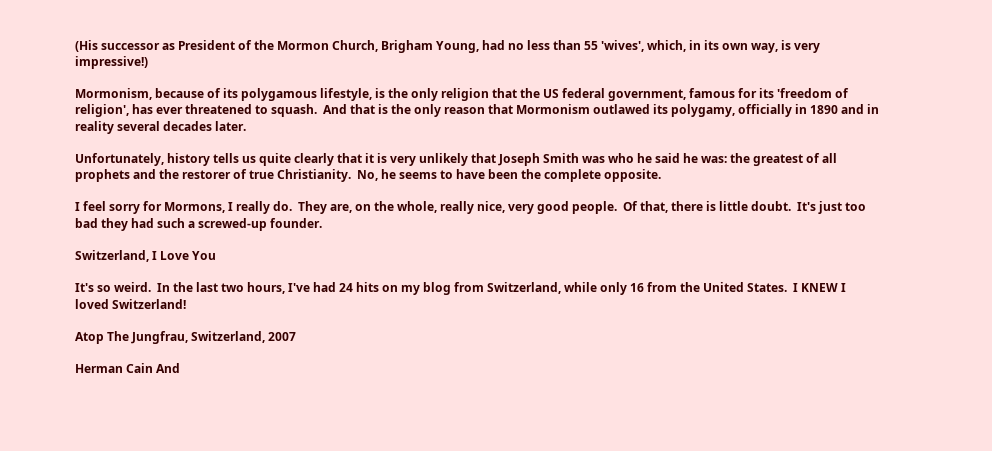(His successor as President of the Mormon Church, Brigham Young, had no less than 55 'wives', which, in its own way, is very impressive!)

Mormonism, because of its polygamous lifestyle, is the only religion that the US federal government, famous for its 'freedom of religion', has ever threatened to squash.  And that is the only reason that Mormonism outlawed its polygamy, officially in 1890 and in reality several decades later.

Unfortunately, history tells us quite clearly that it is very unlikely that Joseph Smith was who he said he was: the greatest of all prophets and the restorer of true Christianity.  No, he seems to have been the complete opposite.

I feel sorry for Mormons, I really do.  They are, on the whole, really nice, very good people.  Of that, there is little doubt.  It's just too bad they had such a screwed-up founder.

Switzerland, I Love You

It's so weird.  In the last two hours, I've had 24 hits on my blog from Switzerland, while only 16 from the United States.  I KNEW I loved Switzerland!

Atop The Jungfrau, Switzerland, 2007

Herman Cain And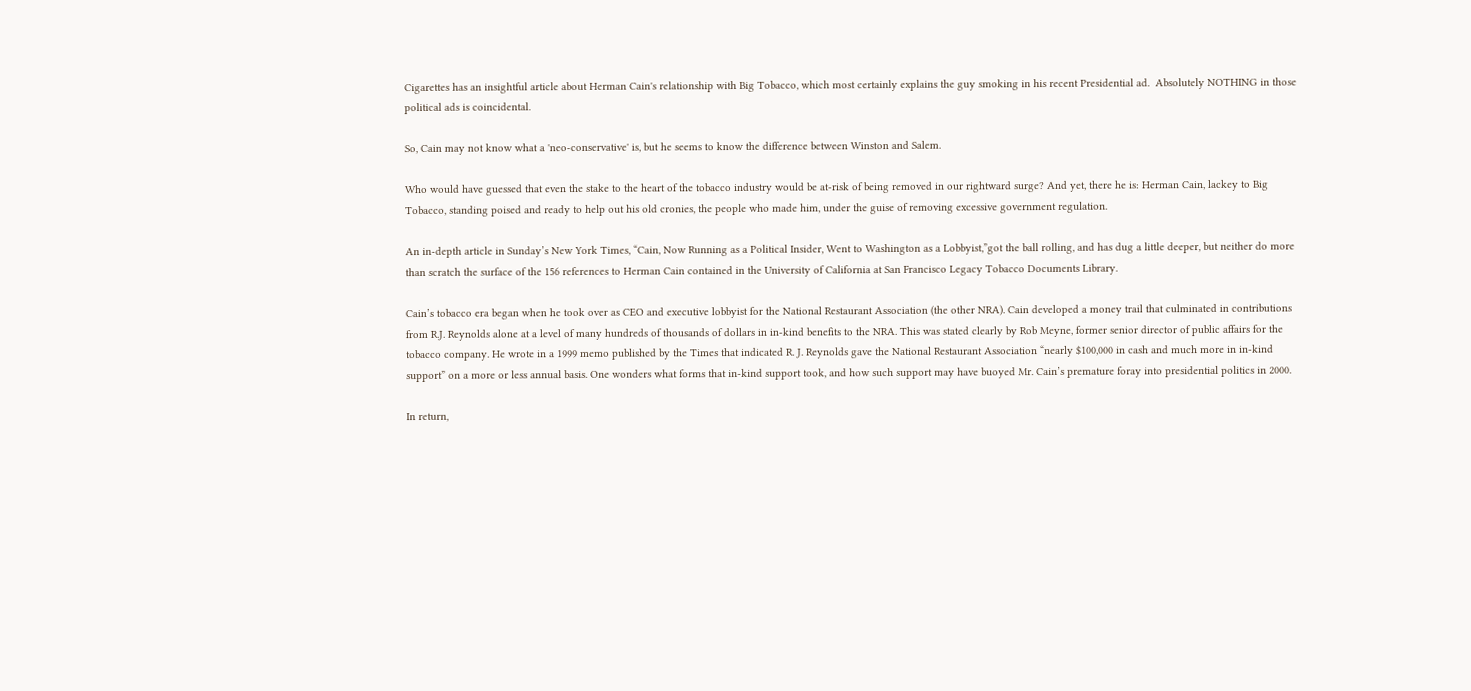Cigarettes has an insightful article about Herman Cain's relationship with Big Tobacco, which most certainly explains the guy smoking in his recent Presidential ad.  Absolutely NOTHING in those political ads is coincidental.

So, Cain may not know what a 'neo-conservative' is, but he seems to know the difference between Winston and Salem.

Who would have guessed that even the stake to the heart of the tobacco industry would be at-risk of being removed in our rightward surge? And yet, there he is: Herman Cain, lackey to Big Tobacco, standing poised and ready to help out his old cronies, the people who made him, under the guise of removing excessive government regulation.

An in-depth article in Sunday’s New York Times, “Cain, Now Running as a Political Insider, Went to Washington as a Lobbyist,”got the ball rolling, and has dug a little deeper, but neither do more than scratch the surface of the 156 references to Herman Cain contained in the University of California at San Francisco Legacy Tobacco Documents Library.

Cain’s tobacco era began when he took over as CEO and executive lobbyist for the National Restaurant Association (the other NRA). Cain developed a money trail that culminated in contributions from R.J. Reynolds alone at a level of many hundreds of thousands of dollars in in-kind benefits to the NRA. This was stated clearly by Rob Meyne, former senior director of public affairs for the tobacco company. He wrote in a 1999 memo published by the Times that indicated R. J. Reynolds gave the National Restaurant Association “nearly $100,000 in cash and much more in in-kind support” on a more or less annual basis. One wonders what forms that in-kind support took, and how such support may have buoyed Mr. Cain’s premature foray into presidential politics in 2000.

In return,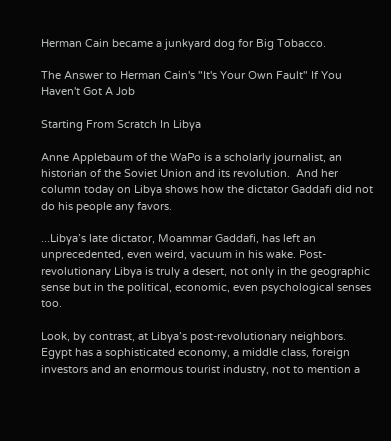Herman Cain became a junkyard dog for Big Tobacco.

The Answer to Herman Cain's "It's Your Own Fault" If You Haven't Got A Job

Starting From Scratch In Libya

Anne Applebaum of the WaPo is a scholarly journalist, an historian of the Soviet Union and its revolution.  And her column today on Libya shows how the dictator Gaddafi did not do his people any favors.

...Libya’s late dictator, Moammar Gaddafi, has left an unprecedented, even weird, vacuum in his wake. Post-revolutionary Libya is truly a desert, not only in the geographic sense but in the political, economic, even psychological senses too.

Look, by contrast, at Libya’s post-revolutionary neighbors. Egypt has a sophisticated economy, a middle class, foreign investors and an enormous tourist industry, not to mention a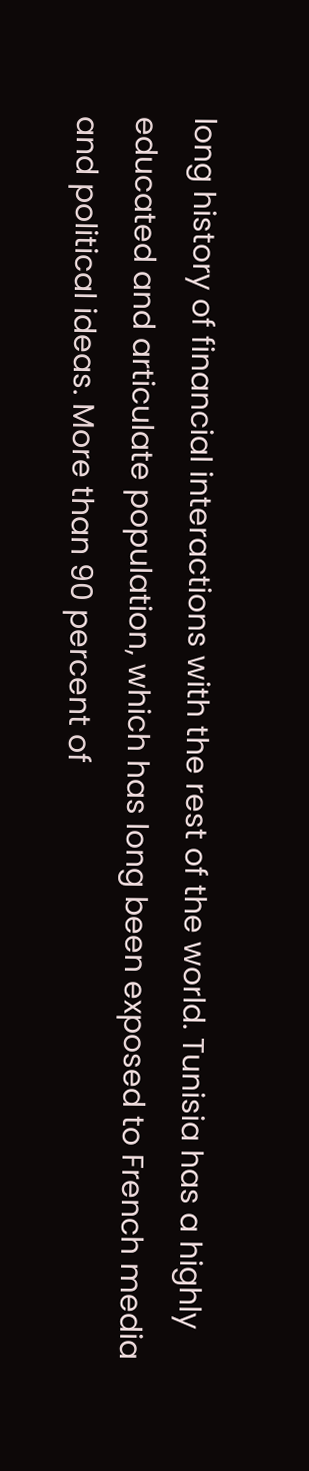long history of financial interactions with the rest of the world. Tunisia has a highly educated and articulate population, which has long been exposed to French media and political ideas. More than 90 percent of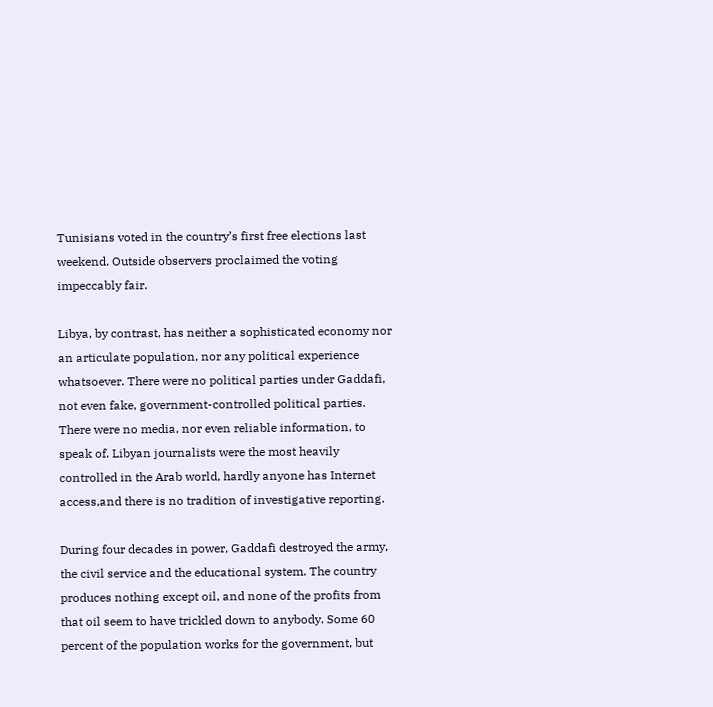Tunisians voted in the country’s first free elections last weekend. Outside observers proclaimed the voting impeccably fair.

Libya, by contrast, has neither a sophisticated economy nor an articulate population, nor any political experience whatsoever. There were no political parties under Gaddafi, not even fake, government-controlled political parties. There were no media, nor even reliable information, to speak of. Libyan journalists were the most heavily controlled in the Arab world, hardly anyone has Internet access,and there is no tradition of investigative reporting.

During four decades in power, Gaddafi destroyed the army, the civil service and the educational system. The country produces nothing except oil, and none of the profits from that oil seem to have trickled down to anybody. Some 60 percent of the population works for the government, but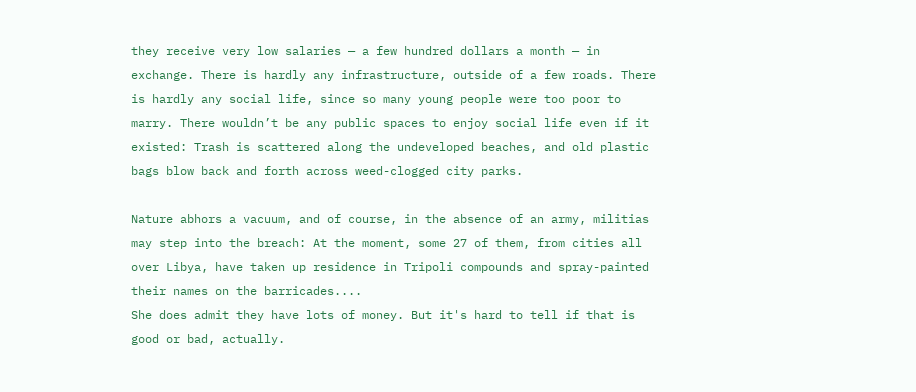they receive very low salaries — a few hundred dollars a month — in exchange. There is hardly any infrastructure, outside of a few roads. There is hardly any social life, since so many young people were too poor to marry. There wouldn’t be any public spaces to enjoy social life even if it existed: Trash is scattered along the undeveloped beaches, and old plastic bags blow back and forth across weed-clogged city parks.

Nature abhors a vacuum, and of course, in the absence of an army, militias may step into the breach: At the moment, some 27 of them, from cities all over Libya, have taken up residence in Tripoli compounds and spray-painted their names on the barricades....
She does admit they have lots of money. But it's hard to tell if that is good or bad, actually.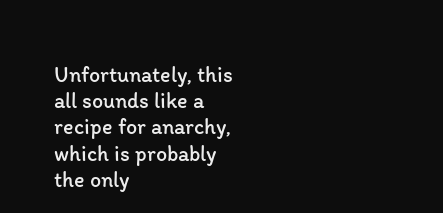Unfortunately, this all sounds like a recipe for anarchy, which is probably the only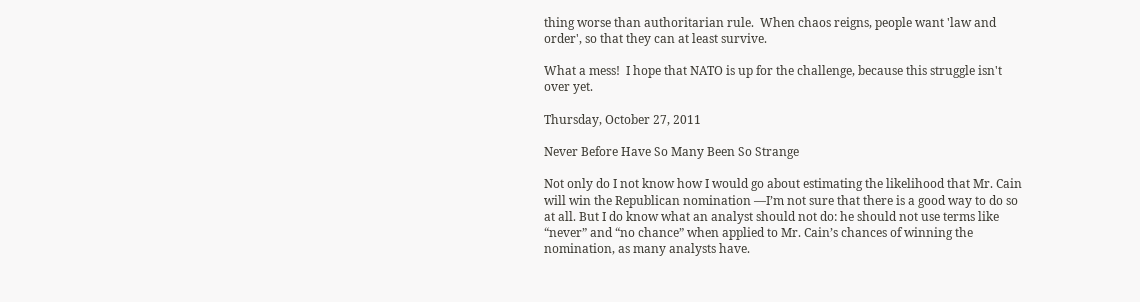thing worse than authoritarian rule.  When chaos reigns, people want 'law and order', so that they can at least survive.

What a mess!  I hope that NATO is up for the challenge, because this struggle isn't over yet.

Thursday, October 27, 2011

Never Before Have So Many Been So Strange

Not only do I not know how I would go about estimating the likelihood that Mr. Cain will win the Republican nomination —I’m not sure that there is a good way to do so at all. But I do know what an analyst should not do: he should not use terms like “never” and “no chance” when applied to Mr. Cain’s chances of winning the nomination, as many analysts have.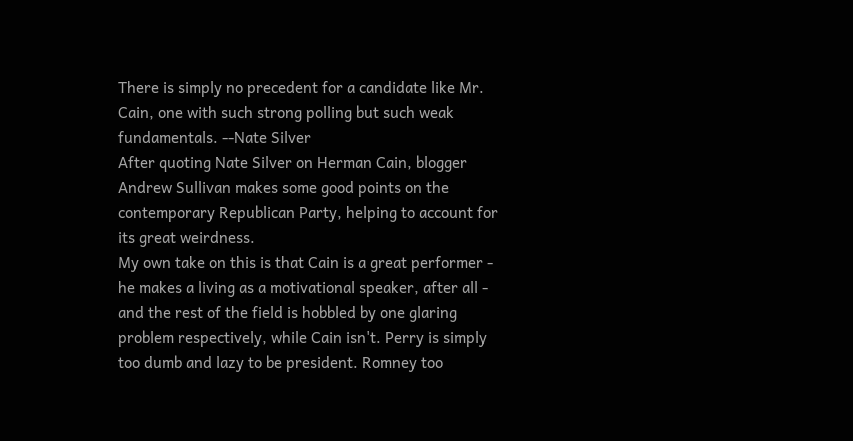There is simply no precedent for a candidate like Mr. Cain, one with such strong polling but such weak fundamentals. --Nate Silver
After quoting Nate Silver on Herman Cain, blogger Andrew Sullivan makes some good points on the contemporary Republican Party, helping to account for its great weirdness.
My own take on this is that Cain is a great performer - he makes a living as a motivational speaker, after all - and the rest of the field is hobbled by one glaring problem respectively, while Cain isn't. Perry is simply too dumb and lazy to be president. Romney too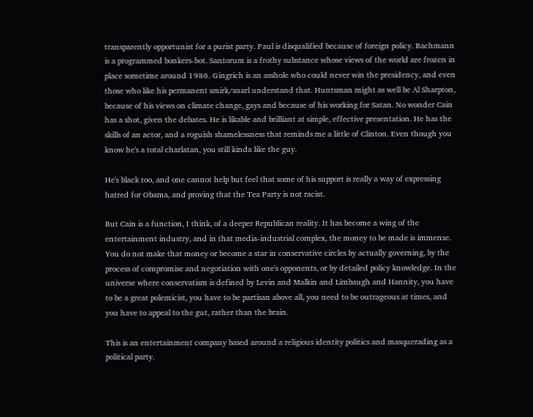transparently opportunist for a purist party. Paul is disqualified because of foreign policy. Bachmann is a programmed bonkers-bot. Santorum is a frothy substance whose views of the world are frozen in place sometime around 1986. Gingrich is an asshole who could never win the presidency, and even those who like his permanent smirk/snarl understand that. Huntsman might as well be Al Sharpton, because of his views on climate change, gays and because of his working for Satan. No wonder Cain has a shot, given the debates. He is likable and brilliant at simple, effective presentation. He has the skills of an actor, and a roguish shamelessness that reminds me a little of Clinton. Even though you know he's a total charlatan, you still kinda like the guy.

He's black too, and one cannot help but feel that some of his support is really a way of expressing hatred for Obama, and proving that the Tea Party is not racist.

But Cain is a function, I think, of a deeper Republican reality. It has become a wing of the entertainment industry, and in that media-industrial complex, the money to be made is immense. You do not make that money or become a star in conservative circles by actually governing, by the process of compromise and negotiation with one's opponents, or by detailed policy knowledge. In the universe where conservatism is defined by Levin and Malkin and Limbaugh and Hannity, you have to be a great polemicist, you have to be partisan above all, you need to be outrageous at times, and you have to appeal to the gut, rather than the brain.

This is an entertainment company based around a religious identity politics and masquerading as a political party.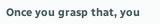Once you grasp that, you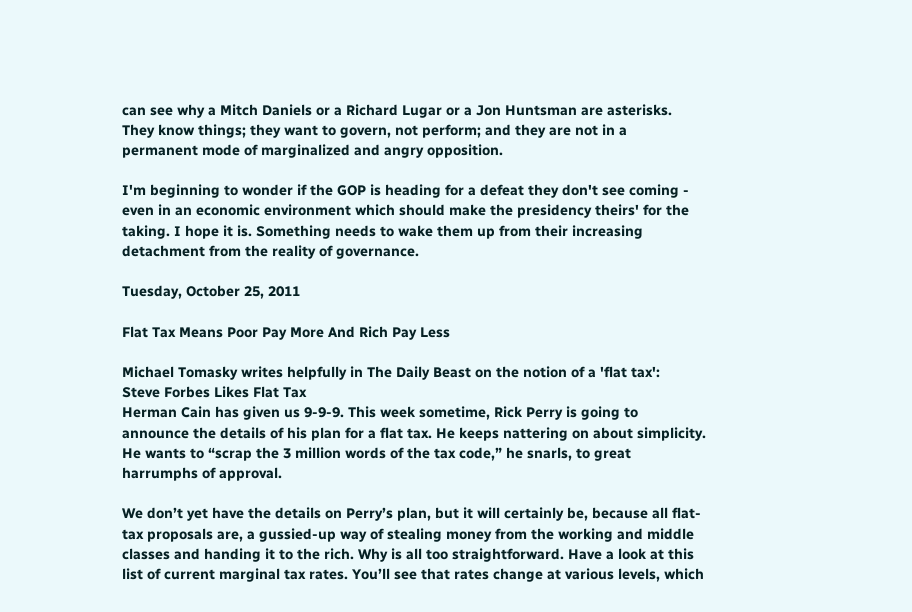can see why a Mitch Daniels or a Richard Lugar or a Jon Huntsman are asterisks. They know things; they want to govern, not perform; and they are not in a permanent mode of marginalized and angry opposition.

I'm beginning to wonder if the GOP is heading for a defeat they don't see coming - even in an economic environment which should make the presidency theirs' for the taking. I hope it is. Something needs to wake them up from their increasing detachment from the reality of governance.

Tuesday, October 25, 2011

Flat Tax Means Poor Pay More And Rich Pay Less

Michael Tomasky writes helpfully in The Daily Beast on the notion of a 'flat tax':
Steve Forbes Likes Flat Tax
Herman Cain has given us 9-9-9. This week sometime, Rick Perry is going to announce the details of his plan for a flat tax. He keeps nattering on about simplicity. He wants to “scrap the 3 million words of the tax code,” he snarls, to great harrumphs of approval.

We don’t yet have the details on Perry’s plan, but it will certainly be, because all flat-tax proposals are, a gussied-up way of stealing money from the working and middle classes and handing it to the rich. Why is all too straightforward. Have a look at this list of current marginal tax rates. You’ll see that rates change at various levels, which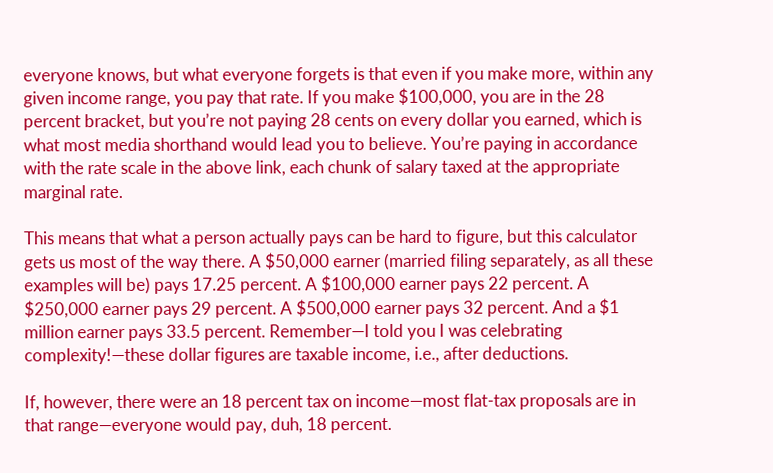everyone knows, but what everyone forgets is that even if you make more, within any given income range, you pay that rate. If you make $100,000, you are in the 28 percent bracket, but you’re not paying 28 cents on every dollar you earned, which is what most media shorthand would lead you to believe. You’re paying in accordance with the rate scale in the above link, each chunk of salary taxed at the appropriate marginal rate.

This means that what a person actually pays can be hard to figure, but this calculator gets us most of the way there. A $50,000 earner (married filing separately, as all these examples will be) pays 17.25 percent. A $100,000 earner pays 22 percent. A $250,000 earner pays 29 percent. A $500,000 earner pays 32 percent. And a $1 million earner pays 33.5 percent. Remember—I told you I was celebrating complexity!—these dollar figures are taxable income, i.e., after deductions.

If, however, there were an 18 percent tax on income—most flat-tax proposals are in that range—everyone would pay, duh, 18 percent.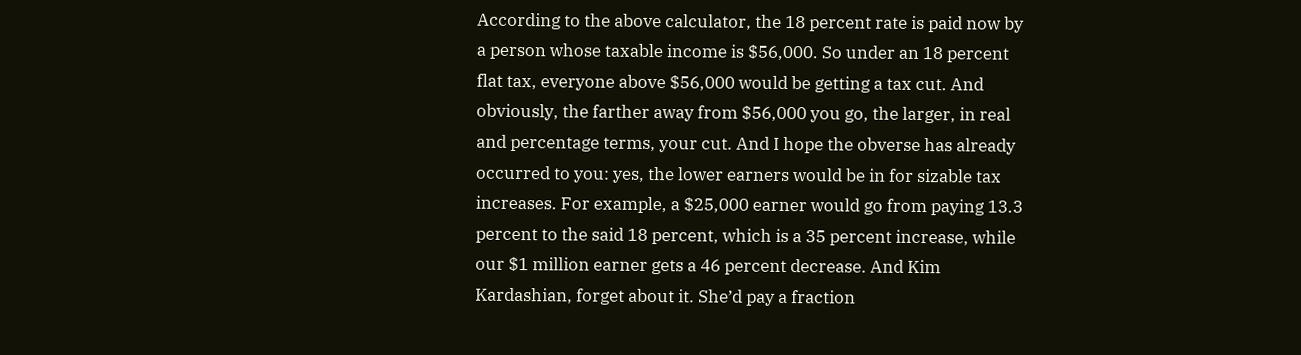According to the above calculator, the 18 percent rate is paid now by a person whose taxable income is $56,000. So under an 18 percent flat tax, everyone above $56,000 would be getting a tax cut. And obviously, the farther away from $56,000 you go, the larger, in real and percentage terms, your cut. And I hope the obverse has already occurred to you: yes, the lower earners would be in for sizable tax increases. For example, a $25,000 earner would go from paying 13.3 percent to the said 18 percent, which is a 35 percent increase, while our $1 million earner gets a 46 percent decrease. And Kim Kardashian, forget about it. She’d pay a fraction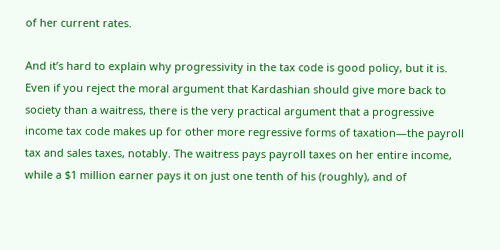of her current rates.

And it’s hard to explain why progressivity in the tax code is good policy, but it is. Even if you reject the moral argument that Kardashian should give more back to society than a waitress, there is the very practical argument that a progressive income tax code makes up for other more regressive forms of taxation—the payroll tax and sales taxes, notably. The waitress pays payroll taxes on her entire income, while a $1 million earner pays it on just one tenth of his (roughly), and of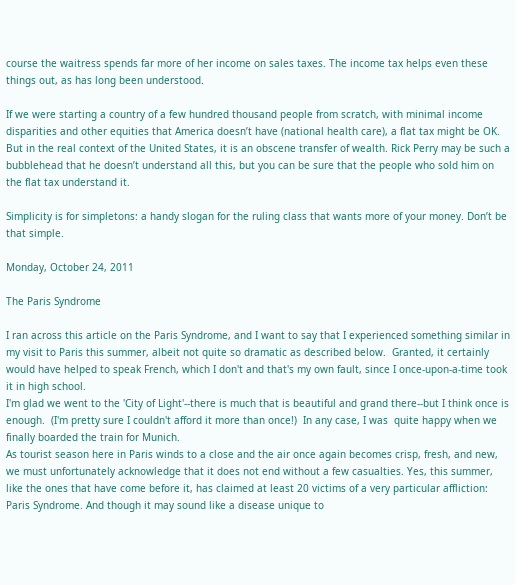course the waitress spends far more of her income on sales taxes. The income tax helps even these things out, as has long been understood.

If we were starting a country of a few hundred thousand people from scratch, with minimal income disparities and other equities that America doesn’t have (national health care), a flat tax might be OK. But in the real context of the United States, it is an obscene transfer of wealth. Rick Perry may be such a bubblehead that he doesn’t understand all this, but you can be sure that the people who sold him on the flat tax understand it.

Simplicity is for simpletons: a handy slogan for the ruling class that wants more of your money. Don’t be that simple.

Monday, October 24, 2011

The Paris Syndrome

I ran across this article on the Paris Syndrome, and I want to say that I experienced something similar in my visit to Paris this summer, albeit not quite so dramatic as described below.  Granted, it certainly would have helped to speak French, which I don't and that's my own fault, since I once-upon-a-time took it in high school.
I'm glad we went to the 'City of Light'--there is much that is beautiful and grand there--but I think once is enough.  (I'm pretty sure I couldn't afford it more than once!)  In any case, I was  quite happy when we finally boarded the train for Munich.
As tourist season here in Paris winds to a close and the air once again becomes crisp, fresh, and new, we must unfortunately acknowledge that it does not end without a few casualties. Yes, this summer, like the ones that have come before it, has claimed at least 20 victims of a very particular affliction: Paris Syndrome. And though it may sound like a disease unique to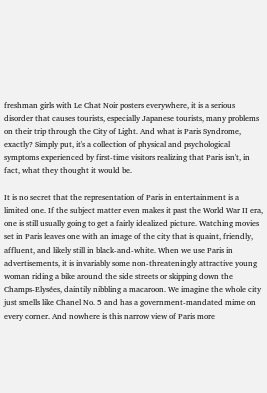freshman girls with Le Chat Noir posters everywhere, it is a serious disorder that causes tourists, especially Japanese tourists, many problems on their trip through the City of Light. And what is Paris Syndrome, exactly? Simply put, it's a collection of physical and psychological symptoms experienced by first-time visitors realizing that Paris isn't, in fact, what they thought it would be.

It is no secret that the representation of Paris in entertainment is a limited one. If the subject matter even makes it past the World War II era, one is still usually going to get a fairly idealized picture. Watching movies set in Paris leaves one with an image of the city that is quaint, friendly, affluent, and likely still in black-and-white. When we use Paris in advertisements, it is invariably some non-threateningly attractive young woman riding a bike around the side streets or skipping down the Champs-Elysées, daintily nibbling a macaroon. We imagine the whole city just smells like Chanel No. 5 and has a government-mandated mime on every corner. And nowhere is this narrow view of Paris more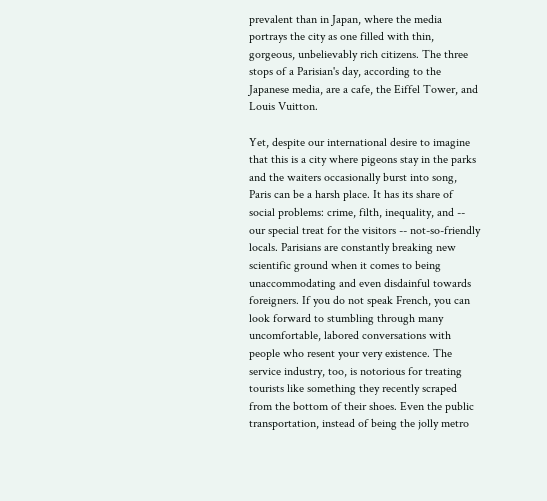prevalent than in Japan, where the media portrays the city as one filled with thin, gorgeous, unbelievably rich citizens. The three stops of a Parisian's day, according to the Japanese media, are a cafe, the Eiffel Tower, and Louis Vuitton.

Yet, despite our international desire to imagine that this is a city where pigeons stay in the parks and the waiters occasionally burst into song, Paris can be a harsh place. It has its share of social problems: crime, filth, inequality, and -- our special treat for the visitors -- not-so-friendly locals. Parisians are constantly breaking new scientific ground when it comes to being unaccommodating and even disdainful towards foreigners. If you do not speak French, you can look forward to stumbling through many uncomfortable, labored conversations with people who resent your very existence. The service industry, too, is notorious for treating tourists like something they recently scraped from the bottom of their shoes. Even the public transportation, instead of being the jolly metro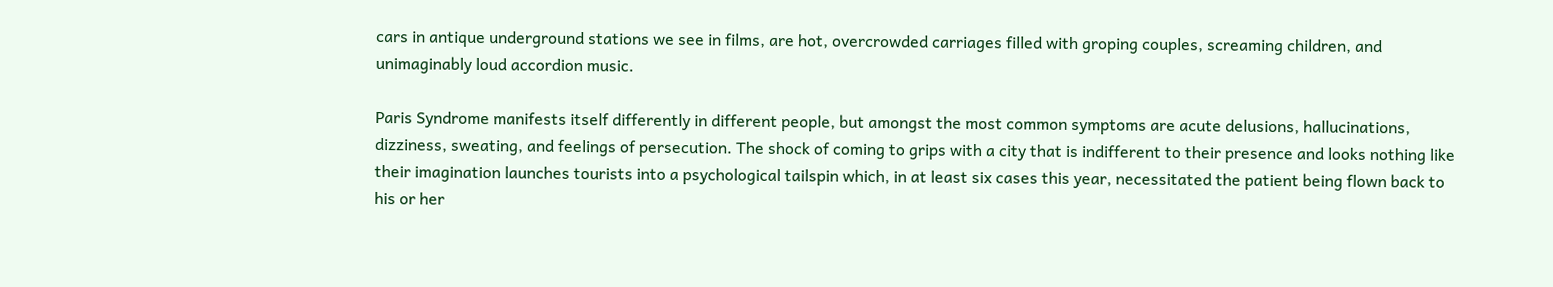cars in antique underground stations we see in films, are hot, overcrowded carriages filled with groping couples, screaming children, and unimaginably loud accordion music.

Paris Syndrome manifests itself differently in different people, but amongst the most common symptoms are acute delusions, hallucinations, dizziness, sweating, and feelings of persecution. The shock of coming to grips with a city that is indifferent to their presence and looks nothing like their imagination launches tourists into a psychological tailspin which, in at least six cases this year, necessitated the patient being flown back to his or her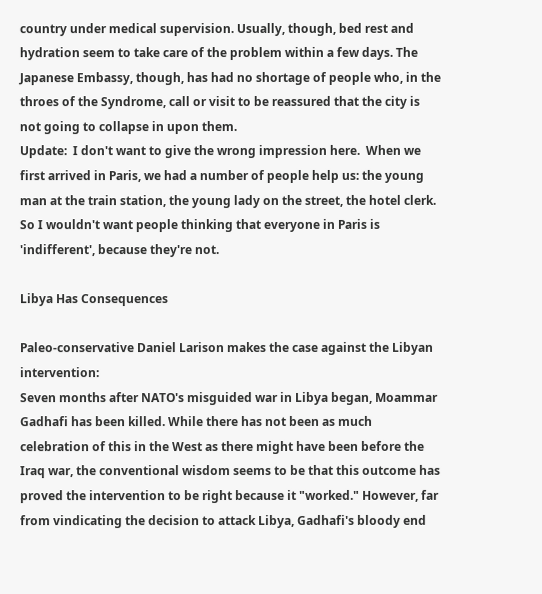country under medical supervision. Usually, though, bed rest and hydration seem to take care of the problem within a few days. The Japanese Embassy, though, has had no shortage of people who, in the throes of the Syndrome, call or visit to be reassured that the city is not going to collapse in upon them.
Update:  I don't want to give the wrong impression here.  When we first arrived in Paris, we had a number of people help us: the young man at the train station, the young lady on the street, the hotel clerk.  So I wouldn't want people thinking that everyone in Paris is 'indifferent', because they're not.

Libya Has Consequences

Paleo-conservative Daniel Larison makes the case against the Libyan intervention:
Seven months after NATO's misguided war in Libya began, Moammar Gadhafi has been killed. While there has not been as much celebration of this in the West as there might have been before the Iraq war, the conventional wisdom seems to be that this outcome has proved the intervention to be right because it "worked." However, far from vindicating the decision to attack Libya, Gadhafi's bloody end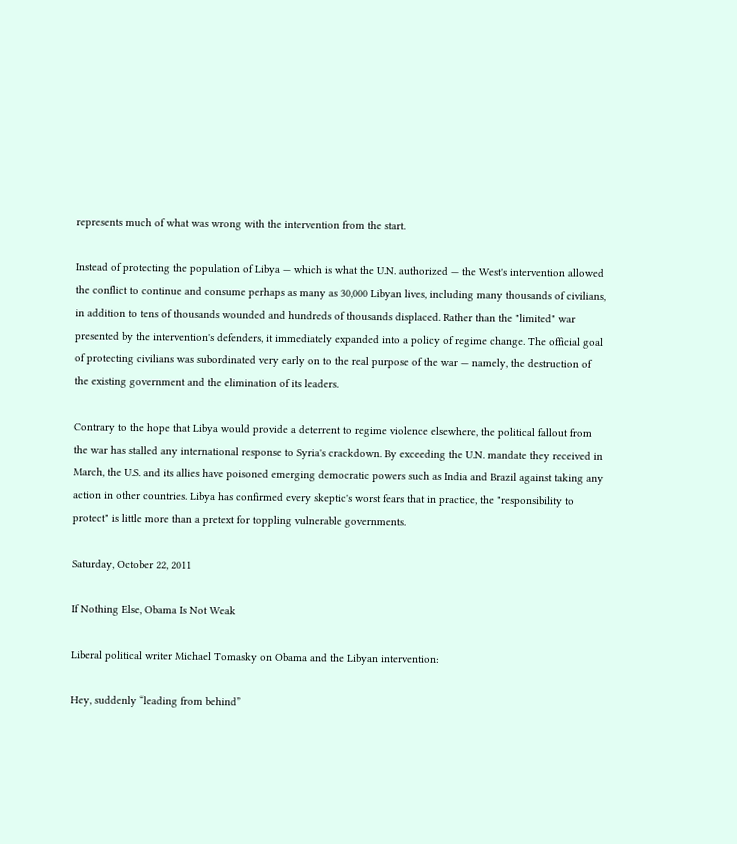represents much of what was wrong with the intervention from the start.

Instead of protecting the population of Libya — which is what the U.N. authorized — the West's intervention allowed the conflict to continue and consume perhaps as many as 30,000 Libyan lives, including many thousands of civilians, in addition to tens of thousands wounded and hundreds of thousands displaced. Rather than the "limited" war presented by the intervention's defenders, it immediately expanded into a policy of regime change. The official goal of protecting civilians was subordinated very early on to the real purpose of the war — namely, the destruction of the existing government and the elimination of its leaders.

Contrary to the hope that Libya would provide a deterrent to regime violence elsewhere, the political fallout from the war has stalled any international response to Syria's crackdown. By exceeding the U.N. mandate they received in March, the U.S. and its allies have poisoned emerging democratic powers such as India and Brazil against taking any action in other countries. Libya has confirmed every skeptic's worst fears that in practice, the "responsibility to protect" is little more than a pretext for toppling vulnerable governments.

Saturday, October 22, 2011

If Nothing Else, Obama Is Not Weak

Liberal political writer Michael Tomasky on Obama and the Libyan intervention:

Hey, suddenly “leading from behind”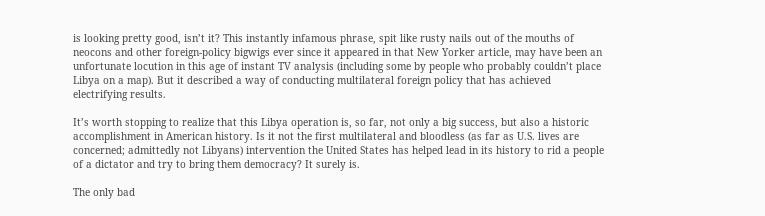is looking pretty good, isn’t it? This instantly infamous phrase, spit like rusty nails out of the mouths of neocons and other foreign-policy bigwigs ever since it appeared in that New Yorker article, may have been an unfortunate locution in this age of instant TV analysis (including some by people who probably couldn’t place Libya on a map). But it described a way of conducting multilateral foreign policy that has achieved electrifying results.

It’s worth stopping to realize that this Libya operation is, so far, not only a big success, but also a historic accomplishment in American history. Is it not the first multilateral and bloodless (as far as U.S. lives are concerned; admittedly not Libyans) intervention the United States has helped lead in its history to rid a people of a dictator and try to bring them democracy? It surely is.

The only bad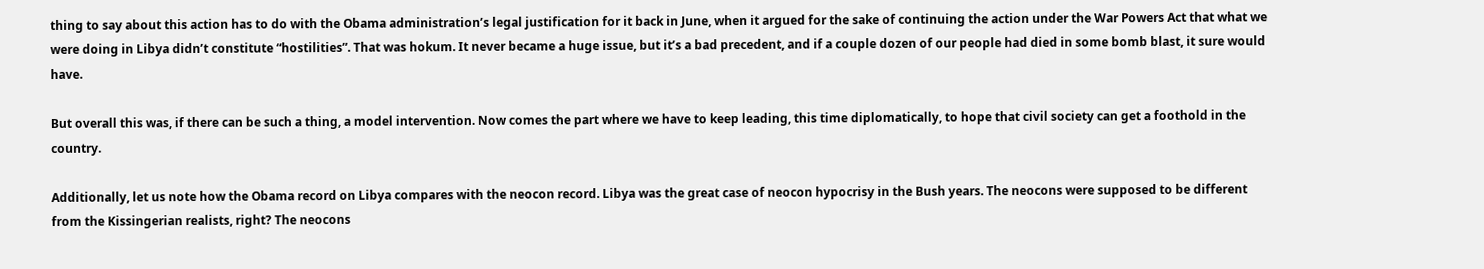thing to say about this action has to do with the Obama administration’s legal justification for it back in June, when it argued for the sake of continuing the action under the War Powers Act that what we were doing in Libya didn’t constitute “hostilities”. That was hokum. It never became a huge issue, but it’s a bad precedent, and if a couple dozen of our people had died in some bomb blast, it sure would have.

But overall this was, if there can be such a thing, a model intervention. Now comes the part where we have to keep leading, this time diplomatically, to hope that civil society can get a foothold in the country.

Additionally, let us note how the Obama record on Libya compares with the neocon record. Libya was the great case of neocon hypocrisy in the Bush years. The neocons were supposed to be different from the Kissingerian realists, right? The neocons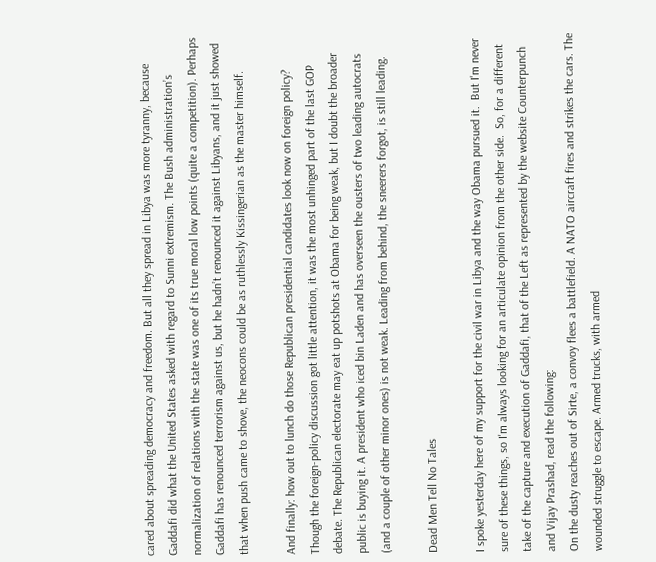cared about spreading democracy and freedom. But all they spread in Libya was more tyranny, because Gaddafi did what the United States asked with regard to Sunni extremism. The Bush administration’s normalization of relations with the state was one of its true moral low points (quite a competition). Perhaps Gaddafi has renounced terrorism against us, but he hadn’t renounced it against Libyans, and it just showed that when push came to shove, the neocons could be as ruthlessly Kissingerian as the master himself.

And finally: how out to lunch do those Republican presidential candidates look now on foreign policy? Though the foreign-policy discussion got little attention, it was the most unhinged part of the last GOP debate. The Republican electorate may eat up potshots at Obama for being weak, but I doubt the broader public is buying it. A president who iced bin Laden and has overseen the ousters of two leading autocrats (and a couple of other minor ones) is not weak. Leading from behind, the sneerers forgot, is still leading.

Dead Men Tell No Tales

I spoke yesterday here of my support for the civil war in Libya and the way Obama pursued it.  But I'm never sure of these things, so I'm always looking for an articulate opinion from the other side.  So, for a different take of the capture and execution of Gaddafi, that of the Left as represented by the website Counterpunch and Vijay Prashad, read the following:
On the dusty reaches out of Sirte, a convoy flees a battlefield. A NATO aircraft fires and strikes the cars. The wounded struggle to escape. Armed trucks, with armed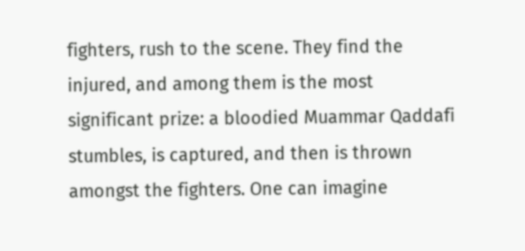fighters, rush to the scene. They find the injured, and among them is the most significant prize: a bloodied Muammar Qaddafi stumbles, is captured, and then is thrown amongst the fighters. One can imagine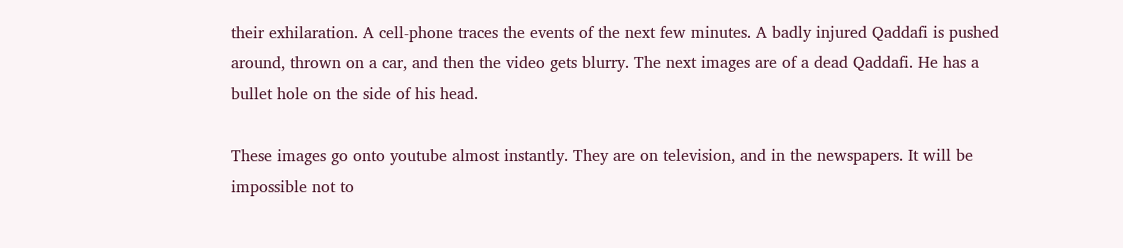their exhilaration. A cell-phone traces the events of the next few minutes. A badly injured Qaddafi is pushed around, thrown on a car, and then the video gets blurry. The next images are of a dead Qaddafi. He has a bullet hole on the side of his head.

These images go onto youtube almost instantly. They are on television, and in the newspapers. It will be impossible not to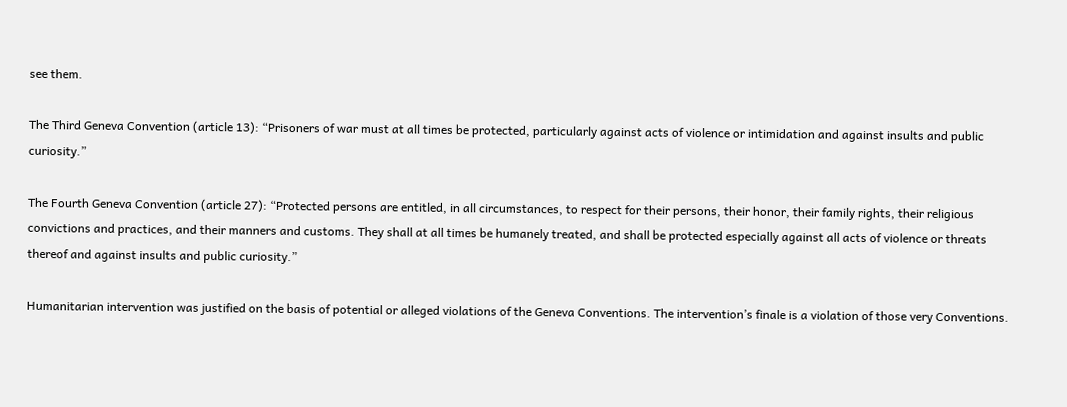see them.

The Third Geneva Convention (article 13): “Prisoners of war must at all times be protected, particularly against acts of violence or intimidation and against insults and public curiosity.”

The Fourth Geneva Convention (article 27): “Protected persons are entitled, in all circumstances, to respect for their persons, their honor, their family rights, their religious convictions and practices, and their manners and customs. They shall at all times be humanely treated, and shall be protected especially against all acts of violence or threats thereof and against insults and public curiosity.”

Humanitarian intervention was justified on the basis of potential or alleged violations of the Geneva Conventions. The intervention’s finale is a violation of those very Conventions.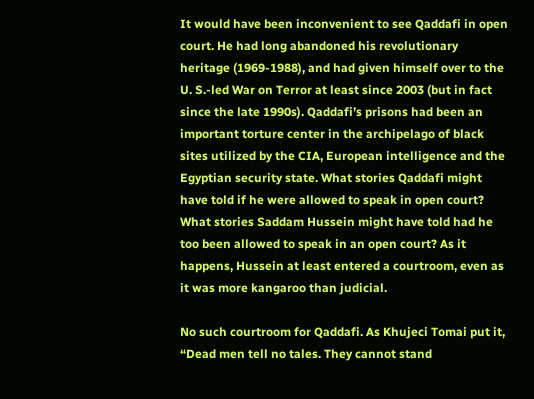It would have been inconvenient to see Qaddafi in open court. He had long abandoned his revolutionary heritage (1969-1988), and had given himself over to the U. S.-led War on Terror at least since 2003 (but in fact since the late 1990s). Qaddafi’s prisons had been an important torture center in the archipelago of black sites utilized by the CIA, European intelligence and the Egyptian security state. What stories Qaddafi might have told if he were allowed to speak in open court? What stories Saddam Hussein might have told had he too been allowed to speak in an open court? As it happens, Hussein at least entered a courtroom, even as it was more kangaroo than judicial.

No such courtroom for Qaddafi. As Khujeci Tomai put it, “Dead men tell no tales. They cannot stand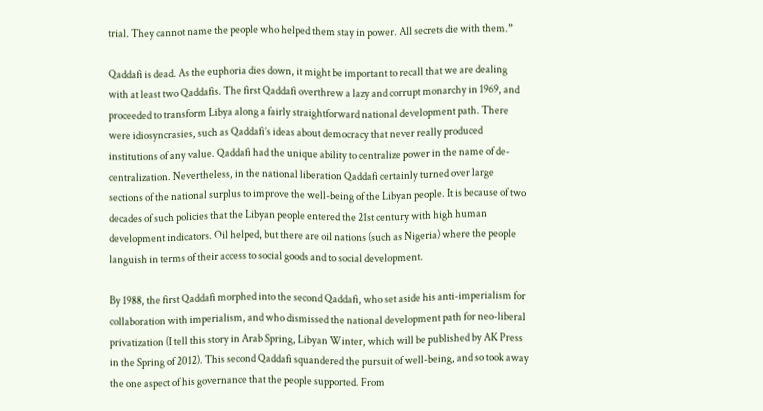trial. They cannot name the people who helped them stay in power. All secrets die with them.”

Qaddafi is dead. As the euphoria dies down, it might be important to recall that we are dealing with at least two Qaddafis. The first Qaddafi overthrew a lazy and corrupt monarchy in 1969, and proceeded to transform Libya along a fairly straightforward national development path. There were idiosyncrasies, such as Qaddafi’s ideas about democracy that never really produced institutions of any value. Qaddafi had the unique ability to centralize power in the name of de-centralization. Nevertheless, in the national liberation Qaddafi certainly turned over large sections of the national surplus to improve the well-being of the Libyan people. It is because of two decades of such policies that the Libyan people entered the 21st century with high human development indicators. Oil helped, but there are oil nations (such as Nigeria) where the people languish in terms of their access to social goods and to social development.

By 1988, the first Qaddafi morphed into the second Qaddafi, who set aside his anti-imperialism for collaboration with imperialism, and who dismissed the national development path for neo-liberal privatization (I tell this story in Arab Spring, Libyan Winter, which will be published by AK Press in the Spring of 2012). This second Qaddafi squandered the pursuit of well-being, and so took away the one aspect of his governance that the people supported. From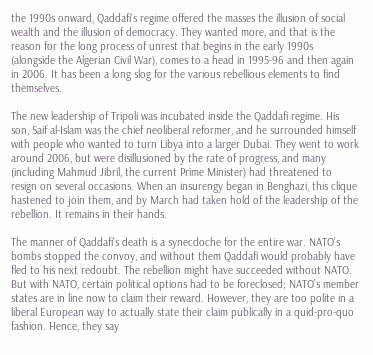the 1990s onward, Qaddafi’s regime offered the masses the illusion of social wealth and the illusion of democracy. They wanted more, and that is the reason for the long process of unrest that begins in the early 1990s (alongside the Algerian Civil War), comes to a head in 1995-96 and then again in 2006. It has been a long slog for the various rebellious elements to find themselves.

The new leadership of Tripoli was incubated inside the Qaddafi regime. His son, Saif al-Islam was the chief neoliberal reformer, and he surrounded himself with people who wanted to turn Libya into a larger Dubai. They went to work around 2006, but were disillusioned by the rate of progress, and many (including Mahmud Jibril, the current Prime Minister) had threatened to resign on several occasions. When an insurengy began in Benghazi, this clique hastened to join them, and by March had taken hold of the leadership of the rebellion. It remains in their hands.

The manner of Qaddafi’s death is a synecdoche for the entire war. NATO’s bombs stopped the convoy, and without them Qaddafi would probably have fled to his next redoubt. The rebellion might have succeeded without NATO. But with NATO, certain political options had to be foreclosed; NATO’s member states are in line now to claim their reward. However, they are too polite in a liberal European way to actually state their claim publically in a quid-pro-quo fashion. Hence, they say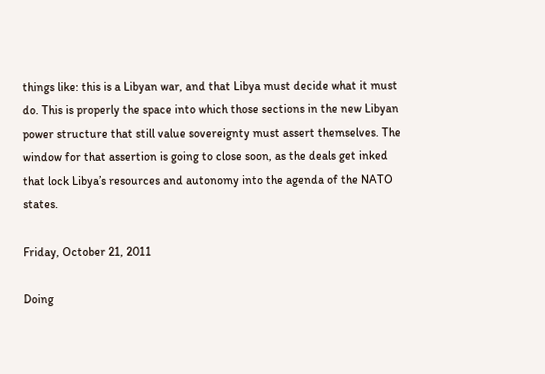things like: this is a Libyan war, and that Libya must decide what it must do. This is properly the space into which those sections in the new Libyan power structure that still value sovereignty must assert themselves. The window for that assertion is going to close soon, as the deals get inked that lock Libya’s resources and autonomy into the agenda of the NATO states.

Friday, October 21, 2011

Doing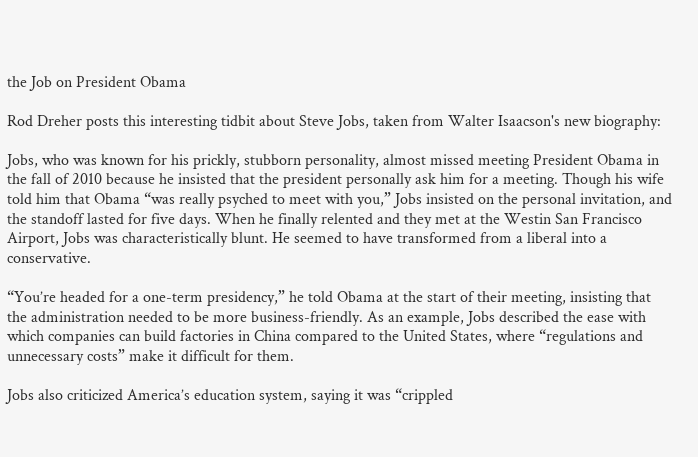the Job on President Obama

Rod Dreher posts this interesting tidbit about Steve Jobs, taken from Walter Isaacson's new biography:

Jobs, who was known for his prickly, stubborn personality, almost missed meeting President Obama in the fall of 2010 because he insisted that the president personally ask him for a meeting. Though his wife told him that Obama “was really psyched to meet with you,” Jobs insisted on the personal invitation, and the standoff lasted for five days. When he finally relented and they met at the Westin San Francisco Airport, Jobs was characteristically blunt. He seemed to have transformed from a liberal into a conservative.

“You’re headed for a one-term presidency,” he told Obama at the start of their meeting, insisting that the administration needed to be more business-friendly. As an example, Jobs described the ease with which companies can build factories in China compared to the United States, where “regulations and unnecessary costs” make it difficult for them.

Jobs also criticized America’s education system, saying it was “crippled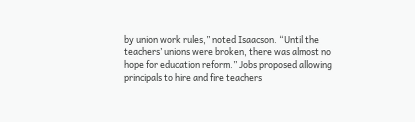by union work rules,” noted Isaacson. “Until the teachers’ unions were broken, there was almost no hope for education reform.” Jobs proposed allowing principals to hire and fire teachers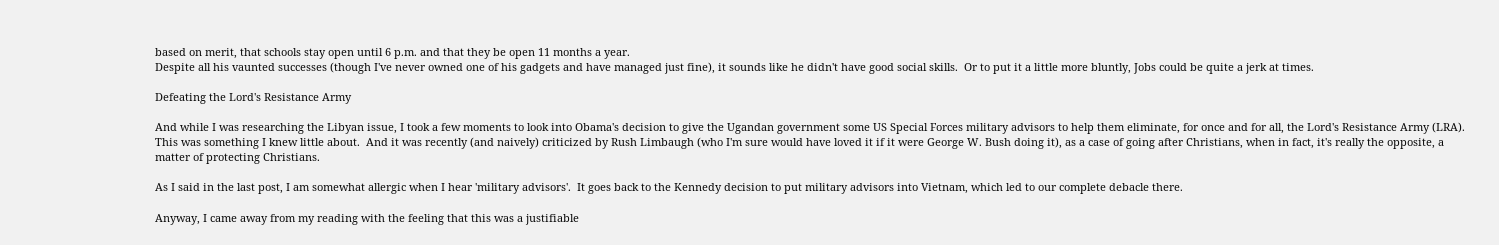based on merit, that schools stay open until 6 p.m. and that they be open 11 months a year.
Despite all his vaunted successes (though I've never owned one of his gadgets and have managed just fine), it sounds like he didn't have good social skills.  Or to put it a little more bluntly, Jobs could be quite a jerk at times.

Defeating the Lord's Resistance Army

And while I was researching the Libyan issue, I took a few moments to look into Obama's decision to give the Ugandan government some US Special Forces military advisors to help them eliminate, for once and for all, the Lord's Resistance Army (LRA).  This was something I knew little about.  And it was recently (and naively) criticized by Rush Limbaugh (who I'm sure would have loved it if it were George W. Bush doing it), as a case of going after Christians, when in fact, it's really the opposite, a matter of protecting Christians.

As I said in the last post, I am somewhat allergic when I hear 'military advisors'.  It goes back to the Kennedy decision to put military advisors into Vietnam, which led to our complete debacle there.

Anyway, I came away from my reading with the feeling that this was a justifiable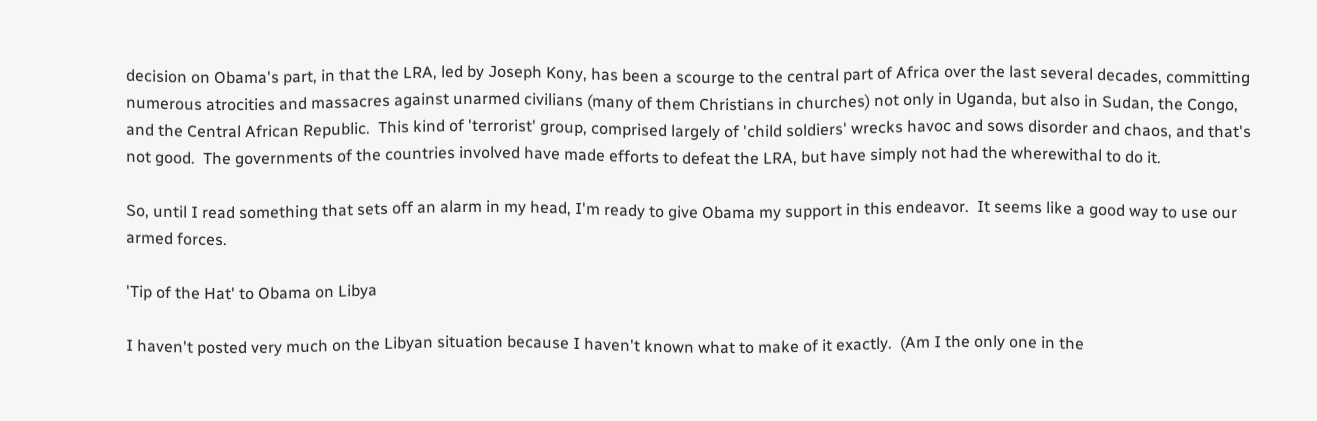decision on Obama's part, in that the LRA, led by Joseph Kony, has been a scourge to the central part of Africa over the last several decades, committing numerous atrocities and massacres against unarmed civilians (many of them Christians in churches) not only in Uganda, but also in Sudan, the Congo, and the Central African Republic.  This kind of 'terrorist' group, comprised largely of 'child soldiers' wrecks havoc and sows disorder and chaos, and that's not good.  The governments of the countries involved have made efforts to defeat the LRA, but have simply not had the wherewithal to do it.

So, until I read something that sets off an alarm in my head, I'm ready to give Obama my support in this endeavor.  It seems like a good way to use our armed forces.

'Tip of the Hat' to Obama on Libya

I haven't posted very much on the Libyan situation because I haven't known what to make of it exactly.  (Am I the only one in the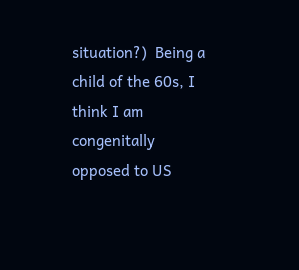situation?)  Being a child of the 60s, I think I am congenitally opposed to US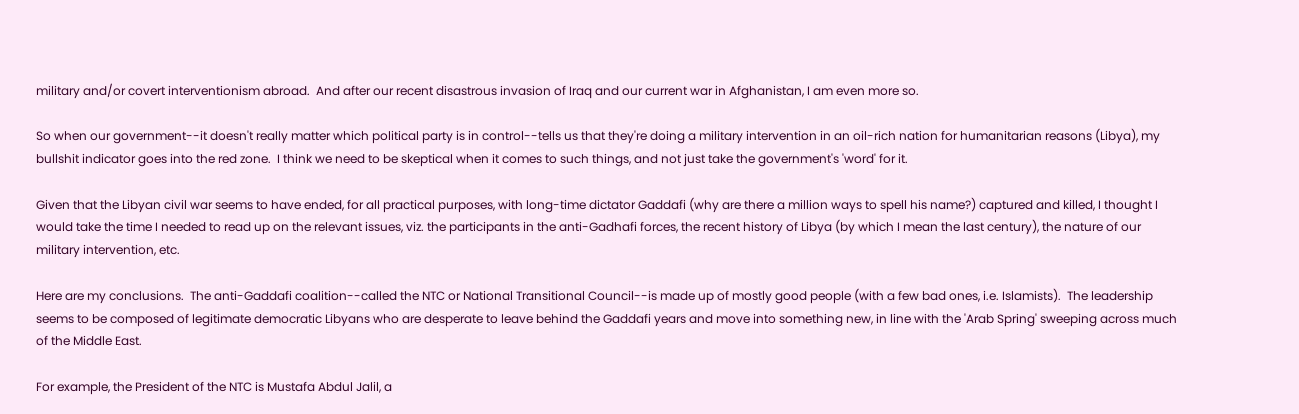military and/or covert interventionism abroad.  And after our recent disastrous invasion of Iraq and our current war in Afghanistan, I am even more so.

So when our government--it doesn't really matter which political party is in control--tells us that they're doing a military intervention in an oil-rich nation for humanitarian reasons (Libya), my bullshit indicator goes into the red zone.  I think we need to be skeptical when it comes to such things, and not just take the government's 'word' for it.

Given that the Libyan civil war seems to have ended, for all practical purposes, with long-time dictator Gaddafi (why are there a million ways to spell his name?) captured and killed, I thought I would take the time I needed to read up on the relevant issues, viz. the participants in the anti-Gadhafi forces, the recent history of Libya (by which I mean the last century), the nature of our military intervention, etc.

Here are my conclusions.  The anti-Gaddafi coalition--called the NTC or National Transitional Council--is made up of mostly good people (with a few bad ones, i.e. Islamists).  The leadership seems to be composed of legitimate democratic Libyans who are desperate to leave behind the Gaddafi years and move into something new, in line with the 'Arab Spring' sweeping across much of the Middle East.

For example, the President of the NTC is Mustafa Abdul Jalil, a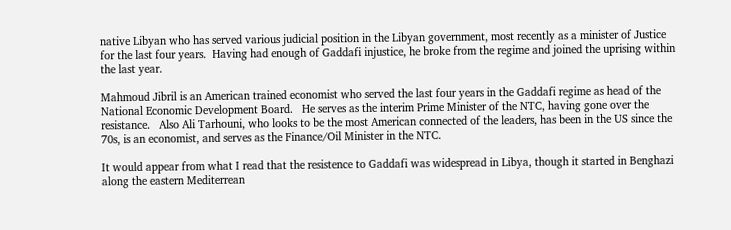native Libyan who has served various judicial position in the Libyan government, most recently as a minister of Justice for the last four years.  Having had enough of Gaddafi injustice, he broke from the regime and joined the uprising within the last year.

Mahmoud Jibril is an American trained economist who served the last four years in the Gaddafi regime as head of the National Economic Development Board.   He serves as the interim Prime Minister of the NTC, having gone over the resistance.   Also Ali Tarhouni, who looks to be the most American connected of the leaders, has been in the US since the 70s, is an economist, and serves as the Finance/Oil Minister in the NTC.

It would appear from what I read that the resistence to Gaddafi was widespread in Libya, though it started in Benghazi along the eastern Mediterrean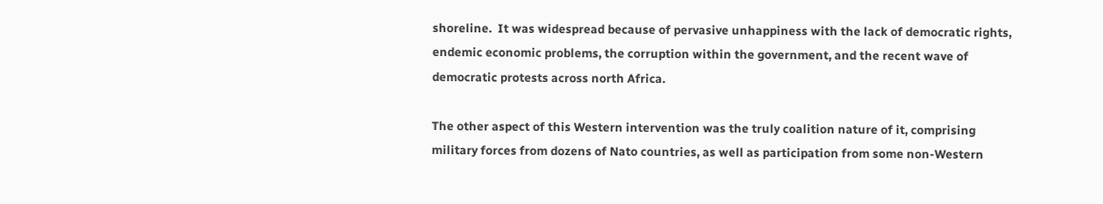shoreline.  It was widespread because of pervasive unhappiness with the lack of democratic rights, endemic economic problems, the corruption within the government, and the recent wave of democratic protests across north Africa.

The other aspect of this Western intervention was the truly coalition nature of it, comprising military forces from dozens of Nato countries, as well as participation from some non-Western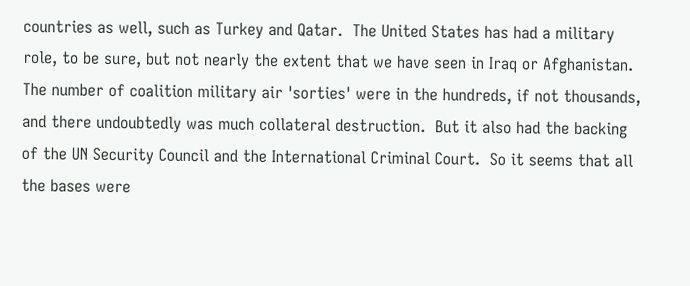countries as well, such as Turkey and Qatar.  The United States has had a military role, to be sure, but not nearly the extent that we have seen in Iraq or Afghanistan.  The number of coalition military air 'sorties' were in the hundreds, if not thousands, and there undoubtedly was much collateral destruction.  But it also had the backing of the UN Security Council and the International Criminal Court.  So it seems that all the bases were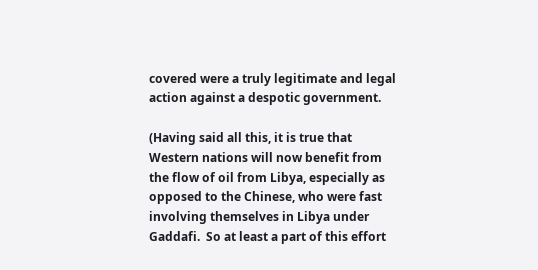covered were a truly legitimate and legal action against a despotic government.

(Having said all this, it is true that Western nations will now benefit from the flow of oil from Libya, especially as opposed to the Chinese, who were fast involving themselves in Libya under Gaddafi.  So at least a part of this effort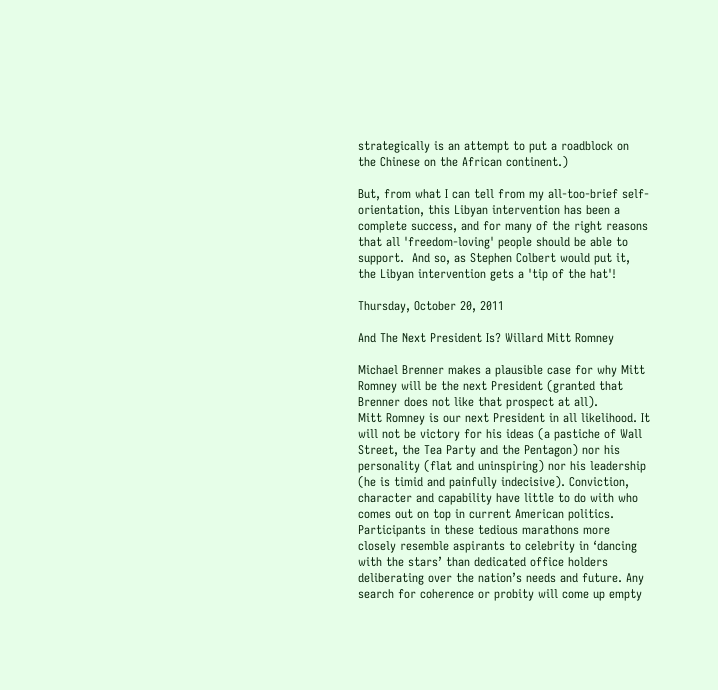strategically is an attempt to put a roadblock on the Chinese on the African continent.)

But, from what I can tell from my all-too-brief self-orientation, this Libyan intervention has been a complete success, and for many of the right reasons that all 'freedom-loving' people should be able to support.  And so, as Stephen Colbert would put it, the Libyan intervention gets a 'tip of the hat'!

Thursday, October 20, 2011

And The Next President Is? Willard Mitt Romney

Michael Brenner makes a plausible case for why Mitt Romney will be the next President (granted that Brenner does not like that prospect at all).
Mitt Romney is our next President in all likelihood. It will not be victory for his ideas (a pastiche of Wall Street, the Tea Party and the Pentagon) nor his personality (flat and uninspiring) nor his leadership (he is timid and painfully indecisive). Conviction, character and capability have little to do with who comes out on top in current American politics. Participants in these tedious marathons more closely resemble aspirants to celebrity in ‘dancing with the stars’ than dedicated office holders deliberating over the nation’s needs and future. Any search for coherence or probity will come up empty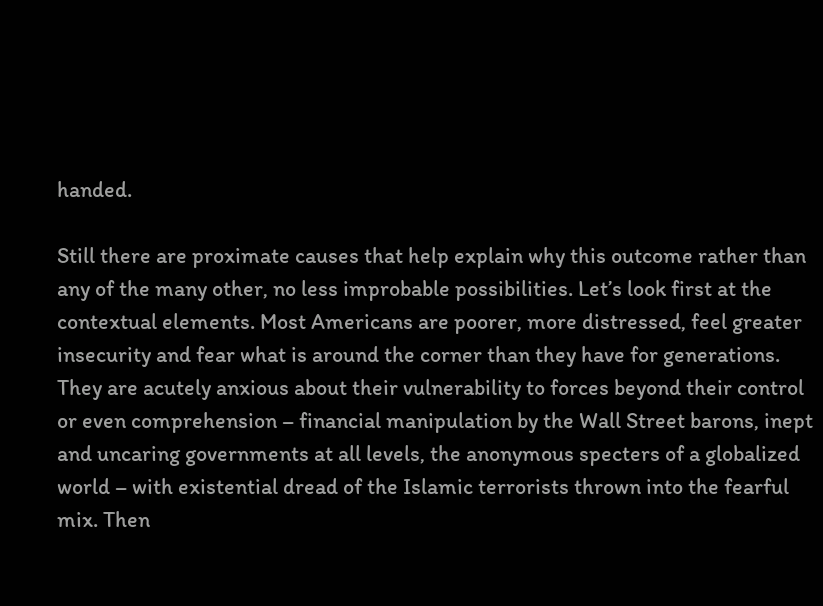handed.

Still there are proximate causes that help explain why this outcome rather than any of the many other, no less improbable possibilities. Let’s look first at the contextual elements. Most Americans are poorer, more distressed, feel greater insecurity and fear what is around the corner than they have for generations. They are acutely anxious about their vulnerability to forces beyond their control or even comprehension – financial manipulation by the Wall Street barons, inept and uncaring governments at all levels, the anonymous specters of a globalized world – with existential dread of the Islamic terrorists thrown into the fearful mix. Then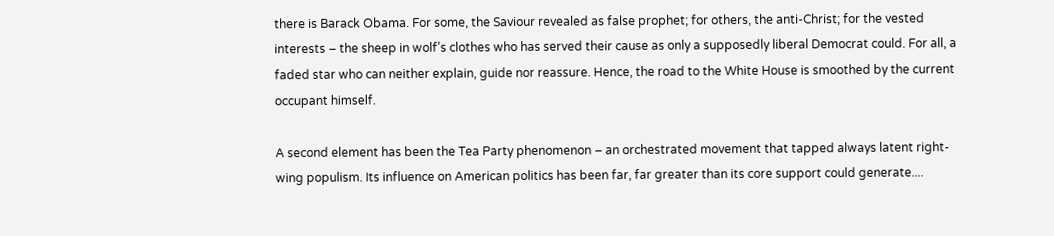there is Barack Obama. For some, the Saviour revealed as false prophet; for others, the anti-Christ; for the vested interests – the sheep in wolf’s clothes who has served their cause as only a supposedly liberal Democrat could. For all, a faded star who can neither explain, guide nor reassure. Hence, the road to the White House is smoothed by the current occupant himself.

A second element has been the Tea Party phenomenon – an orchestrated movement that tapped always latent right-wing populism. Its influence on American politics has been far, far greater than its core support could generate....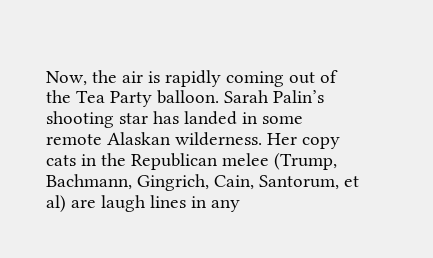Now, the air is rapidly coming out of the Tea Party balloon. Sarah Palin’s shooting star has landed in some remote Alaskan wilderness. Her copy cats in the Republican melee (Trump, Bachmann, Gingrich, Cain, Santorum, et al) are laugh lines in any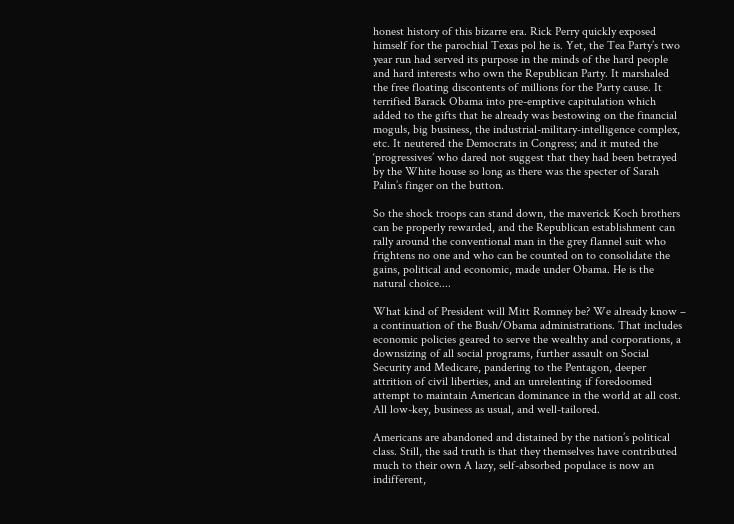honest history of this bizarre era. Rick Perry quickly exposed himself for the parochial Texas pol he is. Yet, the Tea Party’s two year run had served its purpose in the minds of the hard people and hard interests who own the Republican Party. It marshaled the free floating discontents of millions for the Party cause. It terrified Barack Obama into pre-emptive capitulation which added to the gifts that he already was bestowing on the financial moguls, big business, the industrial-military-intelligence complex, etc. It neutered the Democrats in Congress; and it muted the ‘progressives’ who dared not suggest that they had been betrayed by the White house so long as there was the specter of Sarah Palin’s finger on the button.

So the shock troops can stand down, the maverick Koch brothers can be properly rewarded, and the Republican establishment can rally around the conventional man in the grey flannel suit who frightens no one and who can be counted on to consolidate the gains, political and economic, made under Obama. He is the natural choice....

What kind of President will Mitt Romney be? We already know – a continuation of the Bush/Obama administrations. That includes economic policies geared to serve the wealthy and corporations, a downsizing of all social programs, further assault on Social Security and Medicare, pandering to the Pentagon, deeper attrition of civil liberties, and an unrelenting if foredoomed attempt to maintain American dominance in the world at all cost. All low-key, business as usual, and well-tailored.

Americans are abandoned and distained by the nation’s political class. Still, the sad truth is that they themselves have contributed much to their own A lazy, self-absorbed populace is now an indifferent,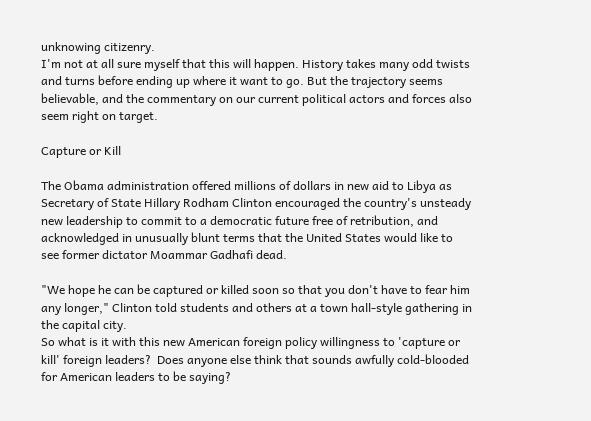unknowing citizenry.
I'm not at all sure myself that this will happen. History takes many odd twists and turns before ending up where it want to go. But the trajectory seems believable, and the commentary on our current political actors and forces also seem right on target.

Capture or Kill

The Obama administration offered millions of dollars in new aid to Libya as Secretary of State Hillary Rodham Clinton encouraged the country's unsteady new leadership to commit to a democratic future free of retribution, and acknowledged in unusually blunt terms that the United States would like to see former dictator Moammar Gadhafi dead.

"We hope he can be captured or killed soon so that you don't have to fear him any longer," Clinton told students and others at a town hall-style gathering in the capital city.
So what is it with this new American foreign policy willingness to 'capture or kill' foreign leaders?  Does anyone else think that sounds awfully cold-blooded for American leaders to be saying?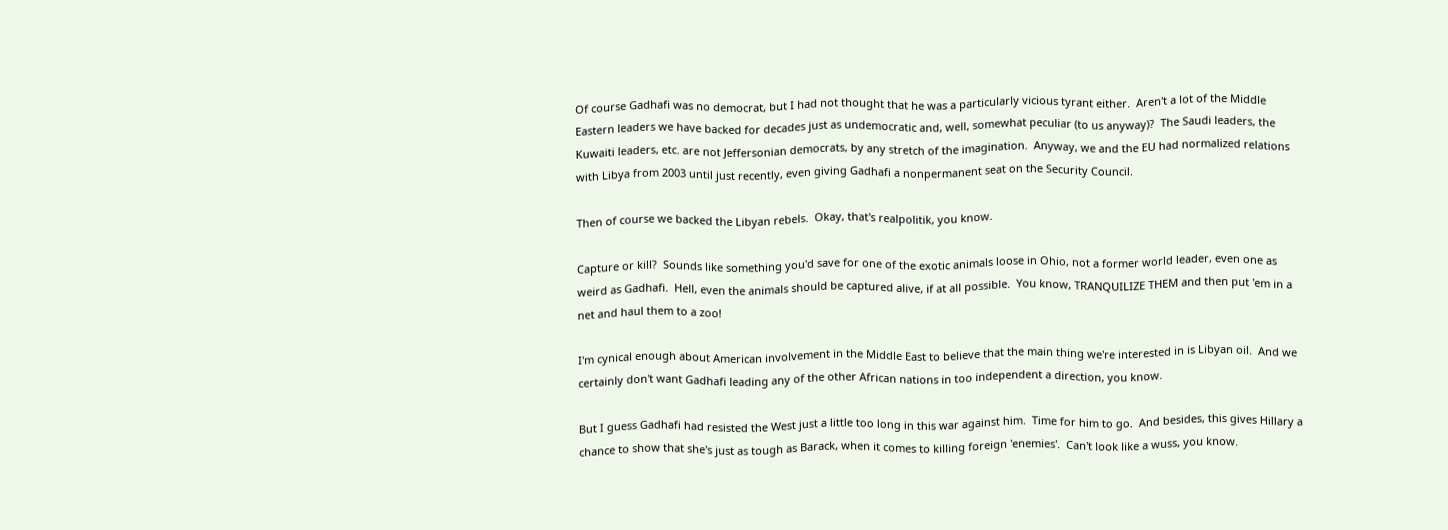Of course Gadhafi was no democrat, but I had not thought that he was a particularly vicious tyrant either.  Aren't a lot of the Middle Eastern leaders we have backed for decades just as undemocratic and, well, somewhat peculiar (to us anyway)?  The Saudi leaders, the Kuwaiti leaders, etc. are not Jeffersonian democrats, by any stretch of the imagination.  Anyway, we and the EU had normalized relations with Libya from 2003 until just recently, even giving Gadhafi a nonpermanent seat on the Security Council.

Then of course we backed the Libyan rebels.  Okay, that's realpolitik, you know.

Capture or kill?  Sounds like something you'd save for one of the exotic animals loose in Ohio, not a former world leader, even one as weird as Gadhafi.  Hell, even the animals should be captured alive, if at all possible.  You know, TRANQUILIZE THEM and then put 'em in a net and haul them to a zoo!

I'm cynical enough about American involvement in the Middle East to believe that the main thing we're interested in is Libyan oil.  And we certainly don't want Gadhafi leading any of the other African nations in too independent a direction, you know.

But I guess Gadhafi had resisted the West just a little too long in this war against him.  Time for him to go.  And besides, this gives Hillary a chance to show that she's just as tough as Barack, when it comes to killing foreign 'enemies'.  Can't look like a wuss, you know.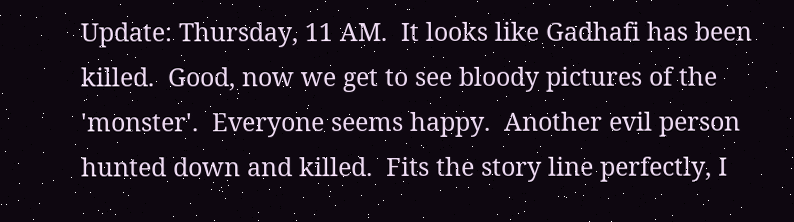Update: Thursday, 11 AM.  It looks like Gadhafi has been killed.  Good, now we get to see bloody pictures of the 'monster'.  Everyone seems happy.  Another evil person hunted down and killed.  Fits the story line perfectly, I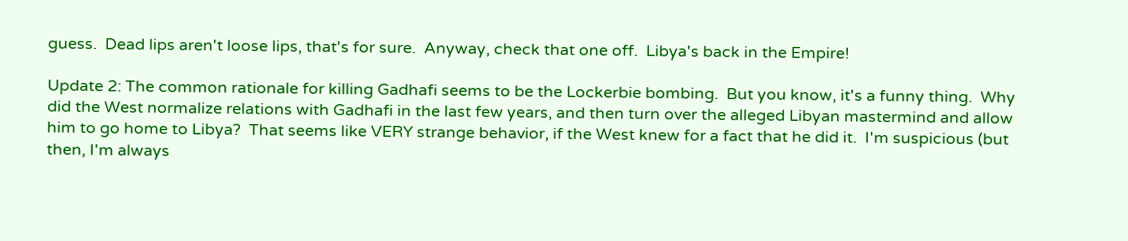guess.  Dead lips aren't loose lips, that's for sure.  Anyway, check that one off.  Libya's back in the Empire!

Update 2: The common rationale for killing Gadhafi seems to be the Lockerbie bombing.  But you know, it's a funny thing.  Why did the West normalize relations with Gadhafi in the last few years, and then turn over the alleged Libyan mastermind and allow him to go home to Libya?  That seems like VERY strange behavior, if the West knew for a fact that he did it.  I'm suspicious (but then, I'm always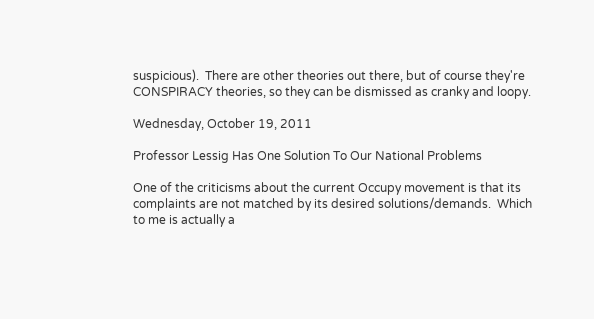suspicious).  There are other theories out there, but of course they're CONSPIRACY theories, so they can be dismissed as cranky and loopy.

Wednesday, October 19, 2011

Professor Lessig Has One Solution To Our National Problems

One of the criticisms about the current Occupy movement is that its complaints are not matched by its desired solutions/demands.  Which to me is actually a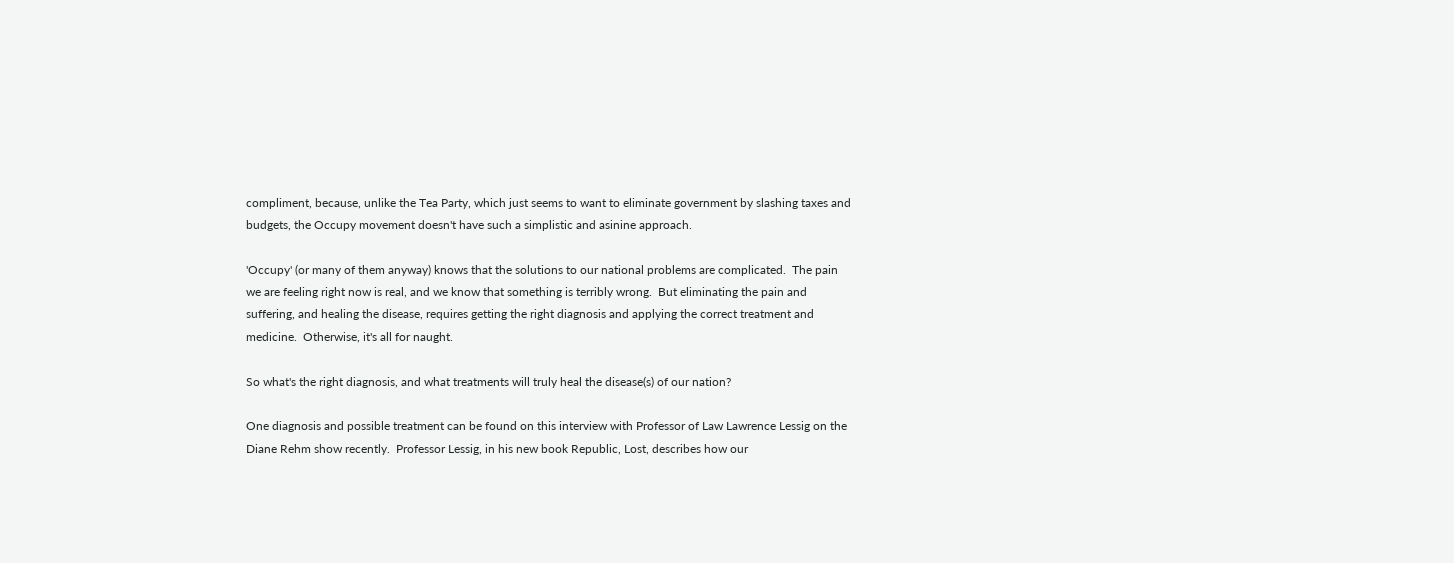compliment, because, unlike the Tea Party, which just seems to want to eliminate government by slashing taxes and budgets, the Occupy movement doesn't have such a simplistic and asinine approach.

'Occupy' (or many of them anyway) knows that the solutions to our national problems are complicated.  The pain we are feeling right now is real, and we know that something is terribly wrong.  But eliminating the pain and suffering, and healing the disease, requires getting the right diagnosis and applying the correct treatment and medicine.  Otherwise, it's all for naught.

So what's the right diagnosis, and what treatments will truly heal the disease(s) of our nation?

One diagnosis and possible treatment can be found on this interview with Professor of Law Lawrence Lessig on the Diane Rehm show recently.  Professor Lessig, in his new book Republic, Lost, describes how our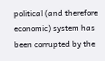political (and therefore economic) system has been corrupted by the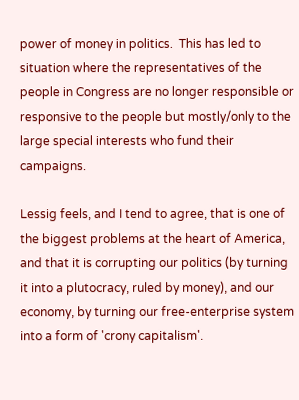power of money in politics.  This has led to situation where the representatives of the people in Congress are no longer responsible or responsive to the people but mostly/only to the large special interests who fund their campaigns.

Lessig feels, and I tend to agree, that is one of the biggest problems at the heart of America, and that it is corrupting our politics (by turning it into a plutocracy, ruled by money), and our economy, by turning our free-enterprise system into a form of 'crony capitalism'.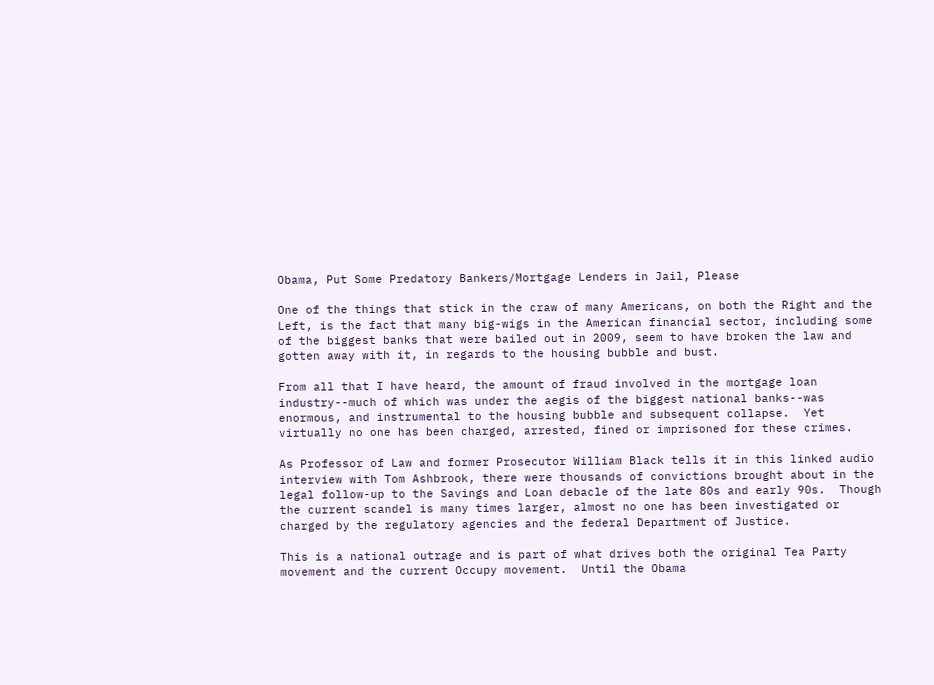Obama, Put Some Predatory Bankers/Mortgage Lenders in Jail, Please

One of the things that stick in the craw of many Americans, on both the Right and the Left, is the fact that many big-wigs in the American financial sector, including some of the biggest banks that were bailed out in 2009, seem to have broken the law and gotten away with it, in regards to the housing bubble and bust.

From all that I have heard, the amount of fraud involved in the mortgage loan industry--much of which was under the aegis of the biggest national banks--was enormous, and instrumental to the housing bubble and subsequent collapse.  Yet virtually no one has been charged, arrested, fined or imprisoned for these crimes.

As Professor of Law and former Prosecutor William Black tells it in this linked audio interview with Tom Ashbrook, there were thousands of convictions brought about in the legal follow-up to the Savings and Loan debacle of the late 80s and early 90s.  Though the current scandel is many times larger, almost no one has been investigated or charged by the regulatory agencies and the federal Department of Justice.

This is a national outrage and is part of what drives both the original Tea Party movement and the current Occupy movement.  Until the Obama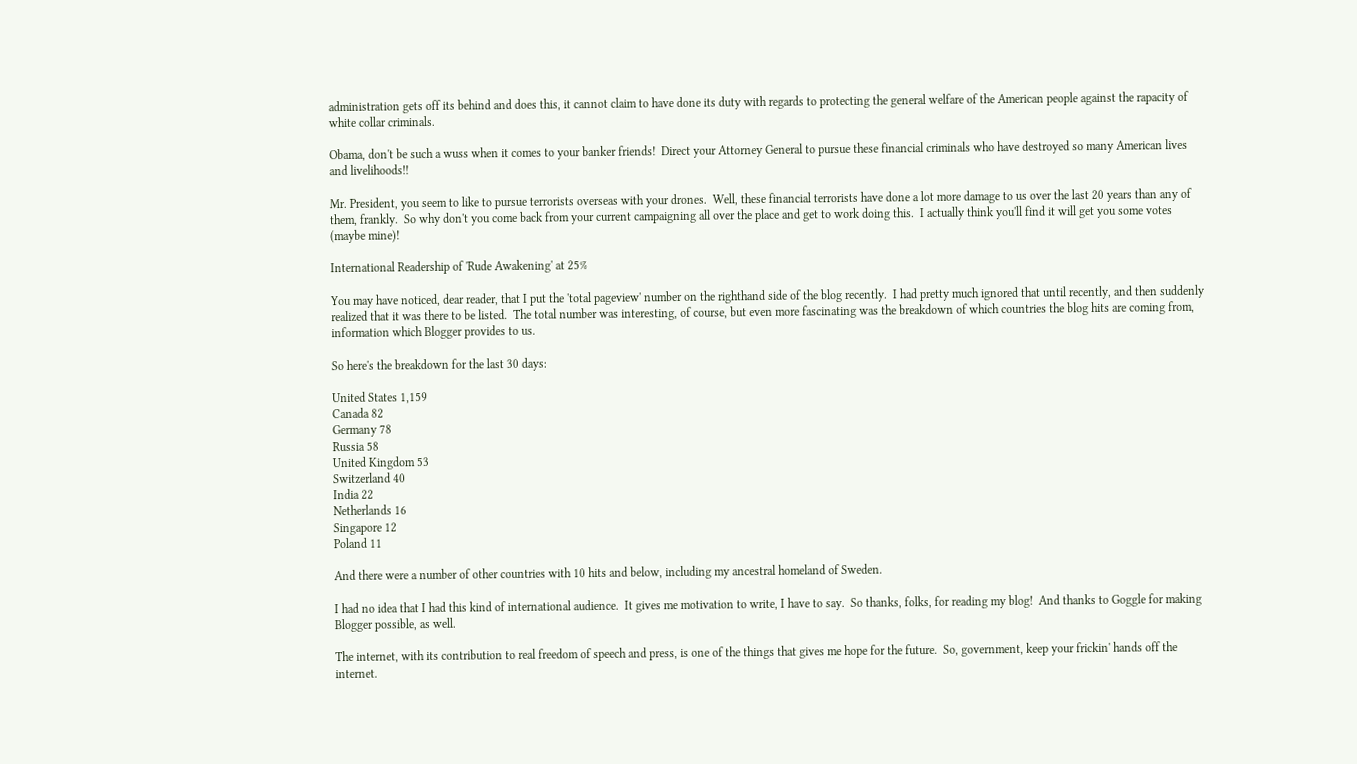administration gets off its behind and does this, it cannot claim to have done its duty with regards to protecting the general welfare of the American people against the rapacity of white collar criminals.

Obama, don't be such a wuss when it comes to your banker friends!  Direct your Attorney General to pursue these financial criminals who have destroyed so many American lives and livelihoods!!

Mr. President, you seem to like to pursue terrorists overseas with your drones.  Well, these financial terrorists have done a lot more damage to us over the last 20 years than any of them, frankly.  So why don't you come back from your current campaigning all over the place and get to work doing this.  I actually think you'll find it will get you some votes (maybe mine)!

International Readership of 'Rude Awakening' at 25%

You may have noticed, dear reader, that I put the 'total pageview' number on the righthand side of the blog recently.  I had pretty much ignored that until recently, and then suddenly realized that it was there to be listed.  The total number was interesting, of course, but even more fascinating was the breakdown of which countries the blog hits are coming from, information which Blogger provides to us.

So here's the breakdown for the last 30 days:

United States 1,159
Canada 82
Germany 78
Russia 58
United Kingdom 53
Switzerland 40
India 22
Netherlands 16
Singapore 12
Poland 11

And there were a number of other countries with 10 hits and below, including my ancestral homeland of Sweden.

I had no idea that I had this kind of international audience.  It gives me motivation to write, I have to say.  So thanks, folks, for reading my blog!  And thanks to Goggle for making Blogger possible, as well.

The internet, with its contribution to real freedom of speech and press, is one of the things that gives me hope for the future.  So, government, keep your frickin' hands off the internet.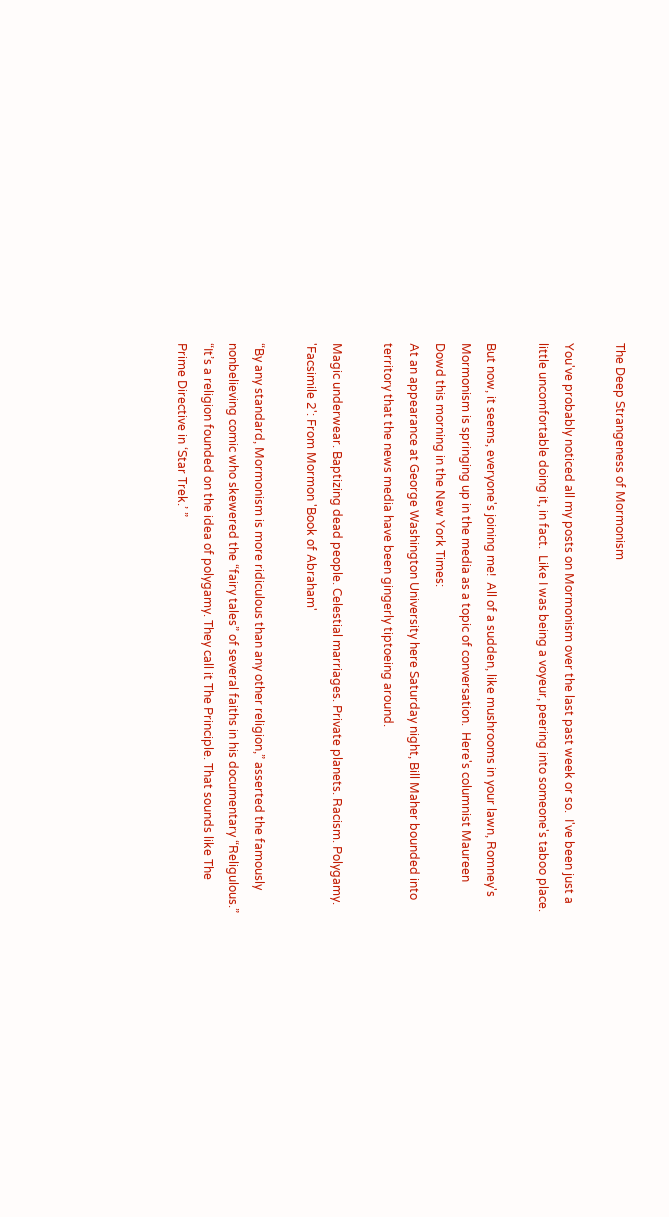The Deep Strangeness of Mormonism

You've probably noticed all my posts on Mormonism over the last past week or so.  I've been just a little uncomfortable doing it, in fact.  Like I was being a voyeur, peering into someone's taboo place.

But now, it seems, everyone's joining me!  All of a sudden, like mushrooms in your lawn, Romney's Mormonism is springing up in the media as a topic of conversation.  Here's columnist Maureen Dowd this morning in the New York Times:
At an appearance at George Washington University here Saturday night, Bill Maher bounded into territory that the news media have been gingerly tiptoeing around.

Magic underwear. Baptizing dead people. Celestial marriages. Private planets. Racism. Polygamy.
'Facsimile 2': From Mormon 'Book of Abraham'

“By any standard, Mormonism is more ridiculous than any other religion,” asserted the famously nonbelieving comic who skewered the “fairy tales” of several faiths in his documentary “Religulous.” “It’s a religion founded on the idea of polygamy. They call it The Principle. That sounds like The Prime Directive in ‘Star Trek.’ ”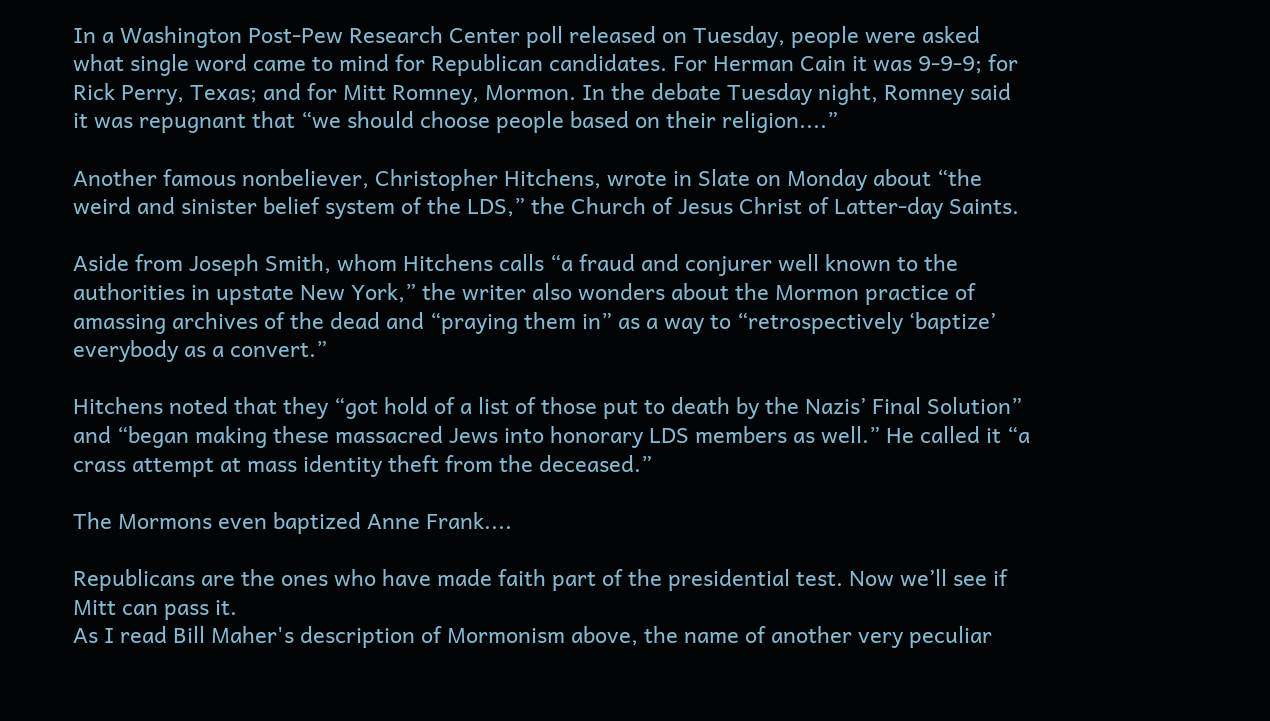In a Washington Post-Pew Research Center poll released on Tuesday, people were asked what single word came to mind for Republican candidates. For Herman Cain it was 9-9-9; for Rick Perry, Texas; and for Mitt Romney, Mormon. In the debate Tuesday night, Romney said it was repugnant that “we should choose people based on their religion....”

Another famous nonbeliever, Christopher Hitchens, wrote in Slate on Monday about “the weird and sinister belief system of the LDS,” the Church of Jesus Christ of Latter-day Saints.

Aside from Joseph Smith, whom Hitchens calls “a fraud and conjurer well known to the authorities in upstate New York,” the writer also wonders about the Mormon practice of amassing archives of the dead and “praying them in” as a way to “retrospectively ‘baptize’ everybody as a convert.”

Hitchens noted that they “got hold of a list of those put to death by the Nazis’ Final Solution” and “began making these massacred Jews into honorary LDS members as well.” He called it “a crass attempt at mass identity theft from the deceased.”

The Mormons even baptized Anne Frank....

Republicans are the ones who have made faith part of the presidential test. Now we’ll see if Mitt can pass it.
As I read Bill Maher's description of Mormonism above, the name of another very peculiar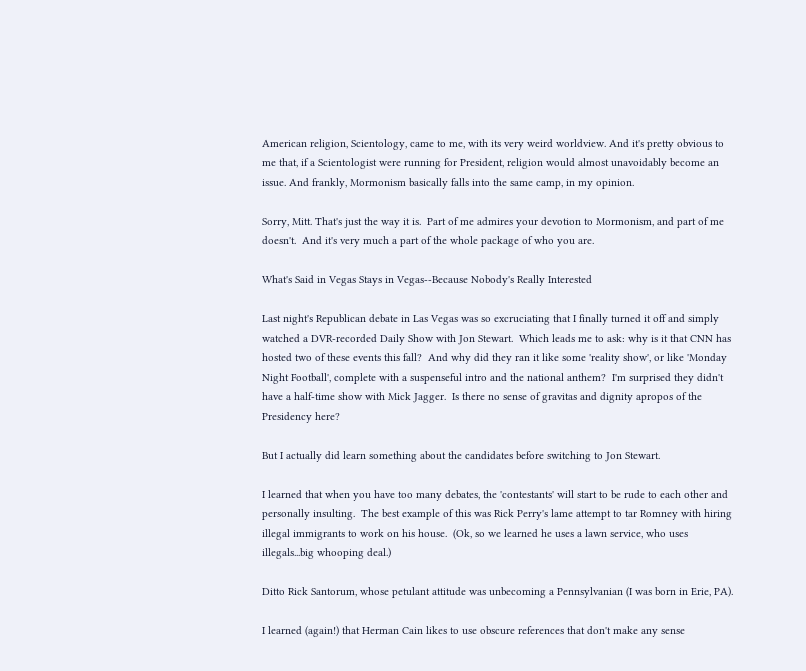American religion, Scientology, came to me, with its very weird worldview. And it's pretty obvious to me that, if a Scientologist were running for President, religion would almost unavoidably become an issue. And frankly, Mormonism basically falls into the same camp, in my opinion.

Sorry, Mitt. That's just the way it is.  Part of me admires your devotion to Mormonism, and part of me doesn't.  And it's very much a part of the whole package of who you are.

What's Said in Vegas Stays in Vegas--Because Nobody's Really Interested

Last night's Republican debate in Las Vegas was so excruciating that I finally turned it off and simply watched a DVR-recorded Daily Show with Jon Stewart.  Which leads me to ask: why is it that CNN has hosted two of these events this fall?  And why did they ran it like some 'reality show', or like 'Monday Night Football', complete with a suspenseful intro and the national anthem?  I'm surprised they didn't have a half-time show with Mick Jagger.  Is there no sense of gravitas and dignity apropos of the Presidency here?

But I actually did learn something about the candidates before switching to Jon Stewart.

I learned that when you have too many debates, the 'contestants' will start to be rude to each other and personally insulting.  The best example of this was Rick Perry's lame attempt to tar Romney with hiring illegal immigrants to work on his house.  (Ok, so we learned he uses a lawn service, who uses illegals...big whooping deal.)

Ditto Rick Santorum, whose petulant attitude was unbecoming a Pennsylvanian (I was born in Erie, PA).

I learned (again!) that Herman Cain likes to use obscure references that don't make any sense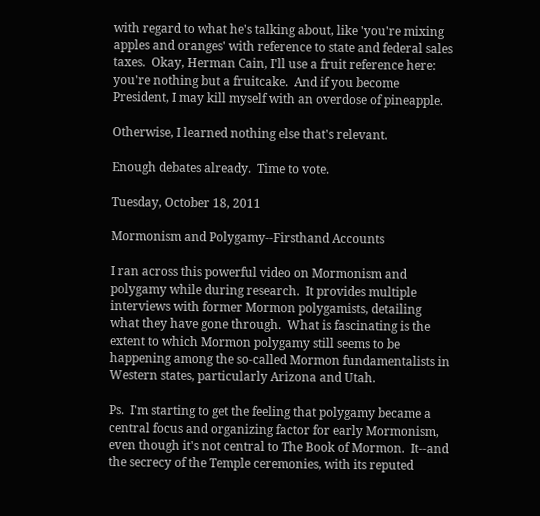with regard to what he's talking about, like 'you're mixing apples and oranges' with reference to state and federal sales taxes.  Okay, Herman Cain, I'll use a fruit reference here: you're nothing but a fruitcake.  And if you become President, I may kill myself with an overdose of pineapple.

Otherwise, I learned nothing else that's relevant.

Enough debates already.  Time to vote.

Tuesday, October 18, 2011

Mormonism and Polygamy--Firsthand Accounts

I ran across this powerful video on Mormonism and polygamy while during research.  It provides multiple interviews with former Mormon polygamists, detailing what they have gone through.  What is fascinating is the extent to which Mormon polygamy still seems to be happening among the so-called Mormon fundamentalists in Western states, particularly Arizona and Utah.

Ps.  I'm starting to get the feeling that polygamy became a central focus and organizing factor for early Mormonism, even though it's not central to The Book of Mormon.  It--and the secrecy of the Temple ceremonies, with its reputed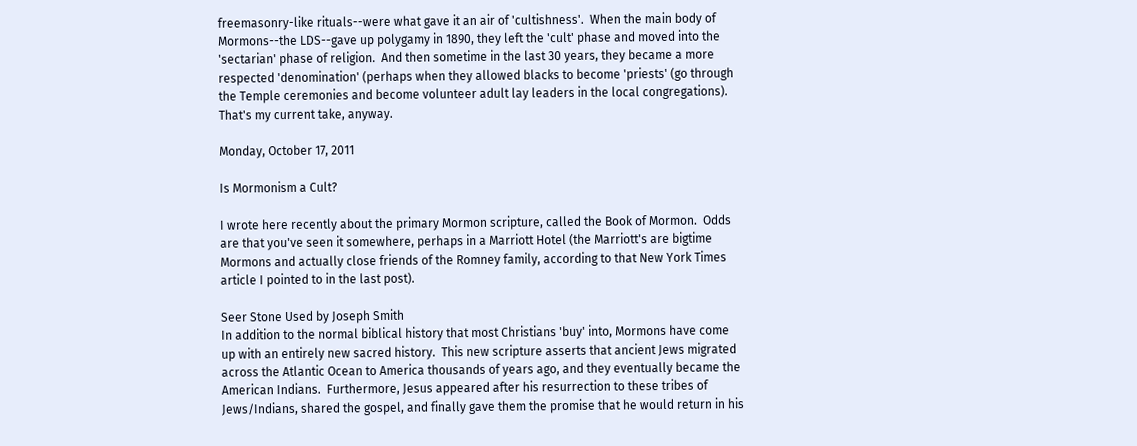freemasonry-like rituals--were what gave it an air of 'cultishness'.  When the main body of Mormons--the LDS--gave up polygamy in 1890, they left the 'cult' phase and moved into the 'sectarian' phase of religion.  And then sometime in the last 30 years, they became a more respected 'denomination' (perhaps when they allowed blacks to become 'priests' (go through the Temple ceremonies and become volunteer adult lay leaders in the local congregations).  That's my current take, anyway.

Monday, October 17, 2011

Is Mormonism a Cult?

I wrote here recently about the primary Mormon scripture, called the Book of Mormon.  Odds are that you've seen it somewhere, perhaps in a Marriott Hotel (the Marriott's are bigtime Mormons and actually close friends of the Romney family, according to that New York Times article I pointed to in the last post).

Seer Stone Used by Joseph Smith
In addition to the normal biblical history that most Christians 'buy' into, Mormons have come up with an entirely new sacred history.  This new scripture asserts that ancient Jews migrated across the Atlantic Ocean to America thousands of years ago, and they eventually became the American Indians.  Furthermore, Jesus appeared after his resurrection to these tribes of Jews/Indians, shared the gospel, and finally gave them the promise that he would return in his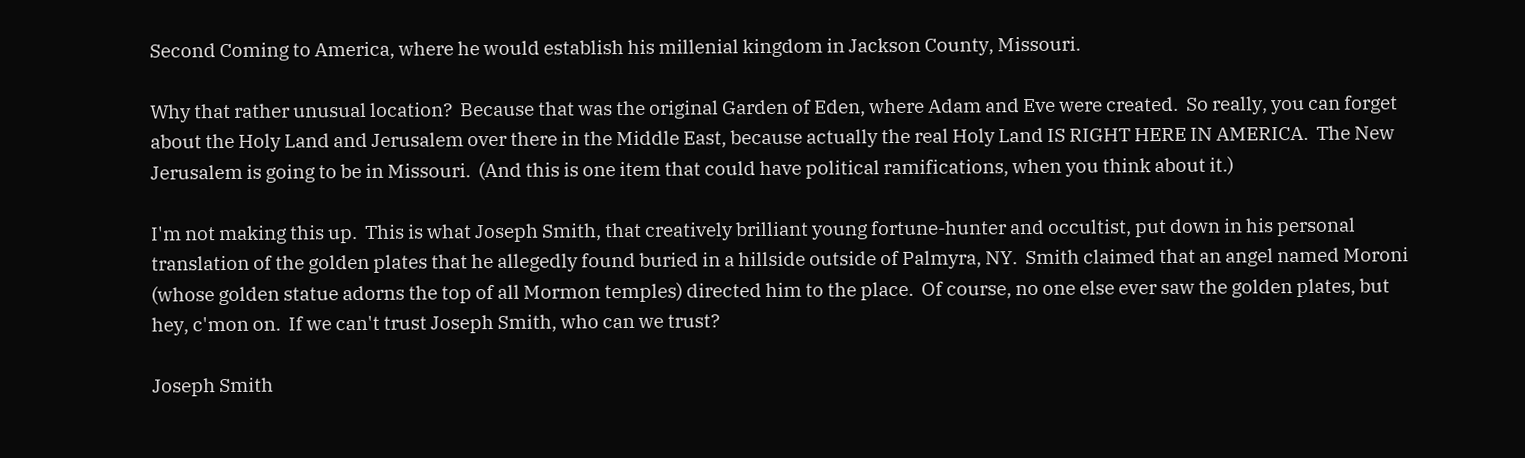Second Coming to America, where he would establish his millenial kingdom in Jackson County, Missouri.

Why that rather unusual location?  Because that was the original Garden of Eden, where Adam and Eve were created.  So really, you can forget about the Holy Land and Jerusalem over there in the Middle East, because actually the real Holy Land IS RIGHT HERE IN AMERICA.  The New Jerusalem is going to be in Missouri.  (And this is one item that could have political ramifications, when you think about it.)

I'm not making this up.  This is what Joseph Smith, that creatively brilliant young fortune-hunter and occultist, put down in his personal translation of the golden plates that he allegedly found buried in a hillside outside of Palmyra, NY.  Smith claimed that an angel named Moroni (whose golden statue adorns the top of all Mormon temples) directed him to the place.  Of course, no one else ever saw the golden plates, but hey, c'mon on.  If we can't trust Joseph Smith, who can we trust?

Joseph Smith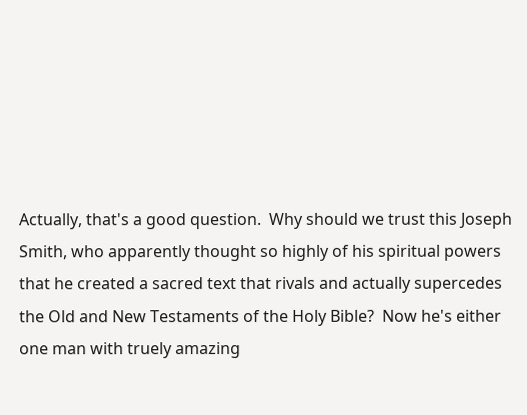Actually, that's a good question.  Why should we trust this Joseph Smith, who apparently thought so highly of his spiritual powers that he created a sacred text that rivals and actually supercedes the Old and New Testaments of the Holy Bible?  Now he's either one man with truely amazing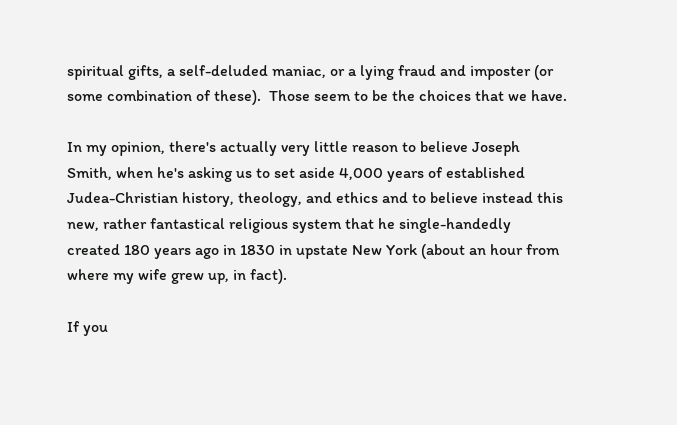spiritual gifts, a self-deluded maniac, or a lying fraud and imposter (or some combination of these).  Those seem to be the choices that we have.

In my opinion, there's actually very little reason to believe Joseph Smith, when he's asking us to set aside 4,000 years of established Judea-Christian history, theology, and ethics and to believe instead this new, rather fantastical religious system that he single-handedly created 180 years ago in 1830 in upstate New York (about an hour from where my wife grew up, in fact).

If you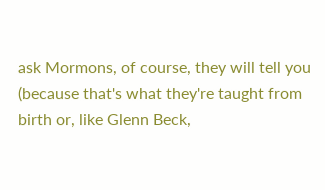ask Mormons, of course, they will tell you (because that's what they're taught from birth or, like Glenn Beck,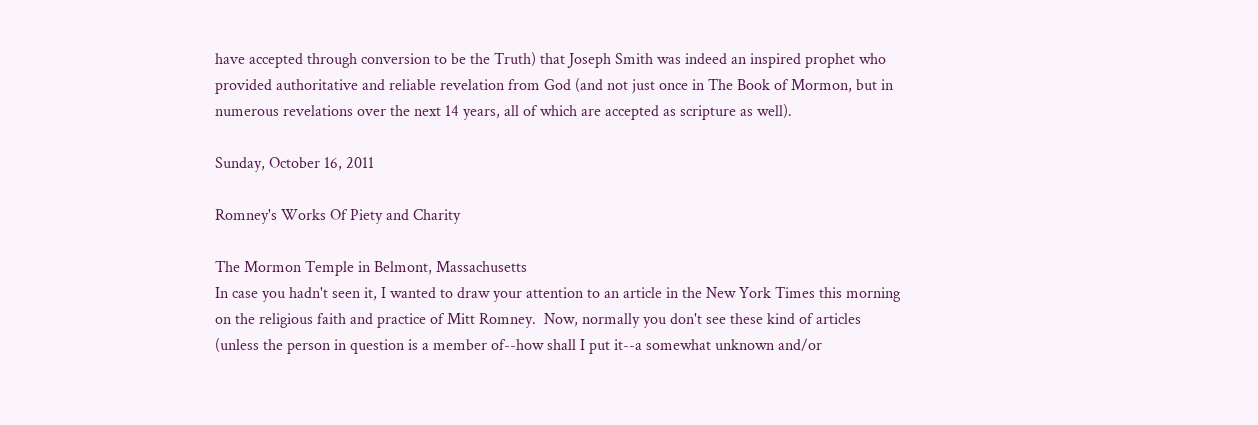have accepted through conversion to be the Truth) that Joseph Smith was indeed an inspired prophet who provided authoritative and reliable revelation from God (and not just once in The Book of Mormon, but in numerous revelations over the next 14 years, all of which are accepted as scripture as well).

Sunday, October 16, 2011

Romney's Works Of Piety and Charity

The Mormon Temple in Belmont, Massachusetts
In case you hadn't seen it, I wanted to draw your attention to an article in the New York Times this morning on the religious faith and practice of Mitt Romney.  Now, normally you don't see these kind of articles (unless the person in question is a member of--how shall I put it--a somewhat unknown and/or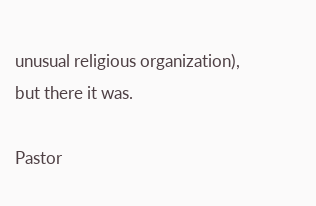unusual religious organization), but there it was.

Pastor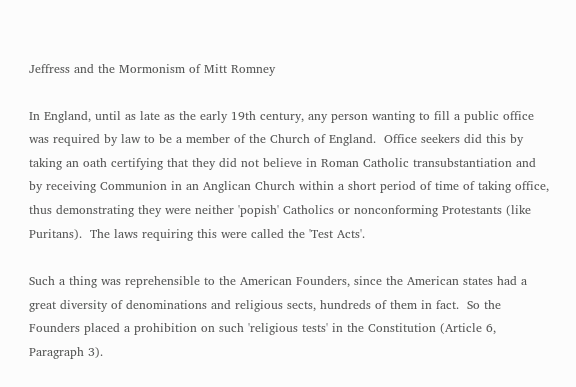Jeffress and the Mormonism of Mitt Romney

In England, until as late as the early 19th century, any person wanting to fill a public office was required by law to be a member of the Church of England.  Office seekers did this by taking an oath certifying that they did not believe in Roman Catholic transubstantiation and by receiving Communion in an Anglican Church within a short period of time of taking office, thus demonstrating they were neither 'popish' Catholics or nonconforming Protestants (like Puritans).  The laws requiring this were called the 'Test Acts'.

Such a thing was reprehensible to the American Founders, since the American states had a great diversity of denominations and religious sects, hundreds of them in fact.  So the Founders placed a prohibition on such 'religious tests' in the Constitution (Article 6, Paragraph 3).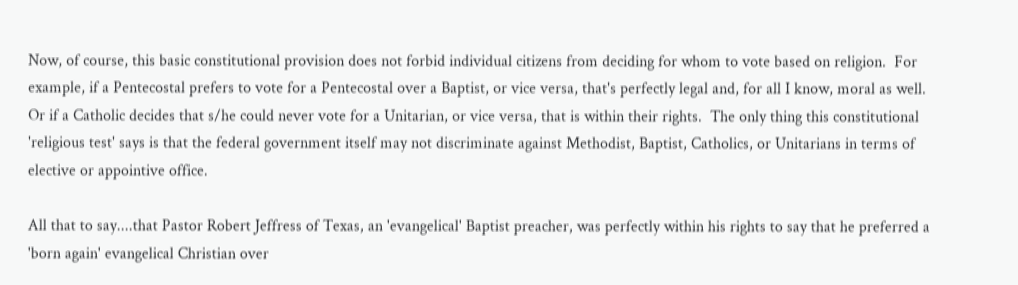Now, of course, this basic constitutional provision does not forbid individual citizens from deciding for whom to vote based on religion.  For example, if a Pentecostal prefers to vote for a Pentecostal over a Baptist, or vice versa, that's perfectly legal and, for all I know, moral as well.  Or if a Catholic decides that s/he could never vote for a Unitarian, or vice versa, that is within their rights.  The only thing this constitutional 'religious test' says is that the federal government itself may not discriminate against Methodist, Baptist, Catholics, or Unitarians in terms of elective or appointive office.

All that to say....that Pastor Robert Jeffress of Texas, an 'evangelical' Baptist preacher, was perfectly within his rights to say that he preferred a 'born again' evangelical Christian over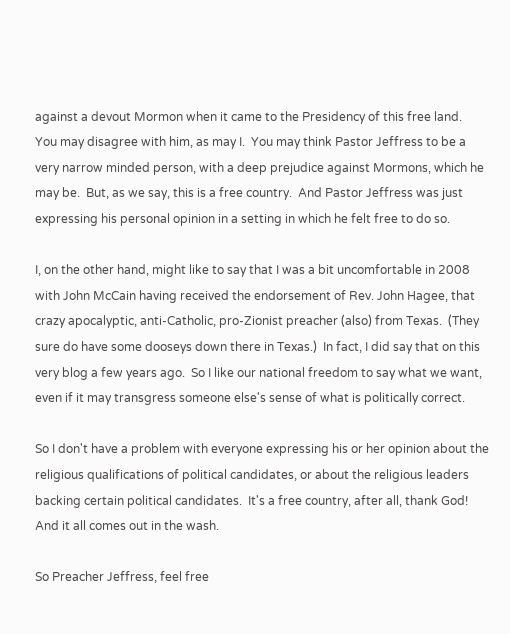against a devout Mormon when it came to the Presidency of this free land.  You may disagree with him, as may I.  You may think Pastor Jeffress to be a very narrow minded person, with a deep prejudice against Mormons, which he may be.  But, as we say, this is a free country.  And Pastor Jeffress was just expressing his personal opinion in a setting in which he felt free to do so.

I, on the other hand, might like to say that I was a bit uncomfortable in 2008 with John McCain having received the endorsement of Rev. John Hagee, that crazy apocalyptic, anti-Catholic, pro-Zionist preacher (also) from Texas.  (They sure do have some dooseys down there in Texas.)  In fact, I did say that on this very blog a few years ago.  So I like our national freedom to say what we want, even if it may transgress someone else's sense of what is politically correct.

So I don't have a problem with everyone expressing his or her opinion about the religious qualifications of political candidates, or about the religious leaders backing certain political candidates.  It's a free country, after all, thank God!  And it all comes out in the wash.

So Preacher Jeffress, feel free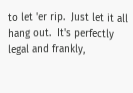to let 'er rip.  Just let it all hang out.  It's perfectly legal and frankly,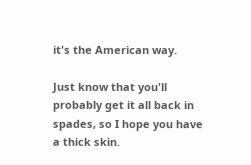it's the American way.

Just know that you'll probably get it all back in spades, so I hope you have a thick skin.